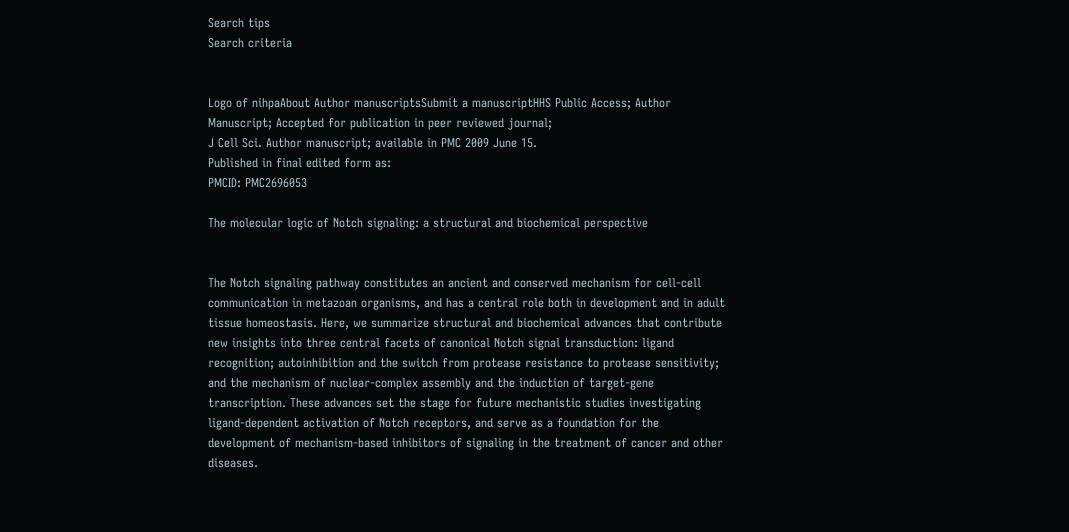Search tips
Search criteria


Logo of nihpaAbout Author manuscriptsSubmit a manuscriptHHS Public Access; Author Manuscript; Accepted for publication in peer reviewed journal;
J Cell Sci. Author manuscript; available in PMC 2009 June 15.
Published in final edited form as:
PMCID: PMC2696053

The molecular logic of Notch signaling: a structural and biochemical perspective


The Notch signaling pathway constitutes an ancient and conserved mechanism for cell-cell communication in metazoan organisms, and has a central role both in development and in adult tissue homeostasis. Here, we summarize structural and biochemical advances that contribute new insights into three central facets of canonical Notch signal transduction: ligand recognition; autoinhibition and the switch from protease resistance to protease sensitivity; and the mechanism of nuclear-complex assembly and the induction of target-gene transcription. These advances set the stage for future mechanistic studies investigating ligand-dependent activation of Notch receptors, and serve as a foundation for the development of mechanism-based inhibitors of signaling in the treatment of cancer and other diseases.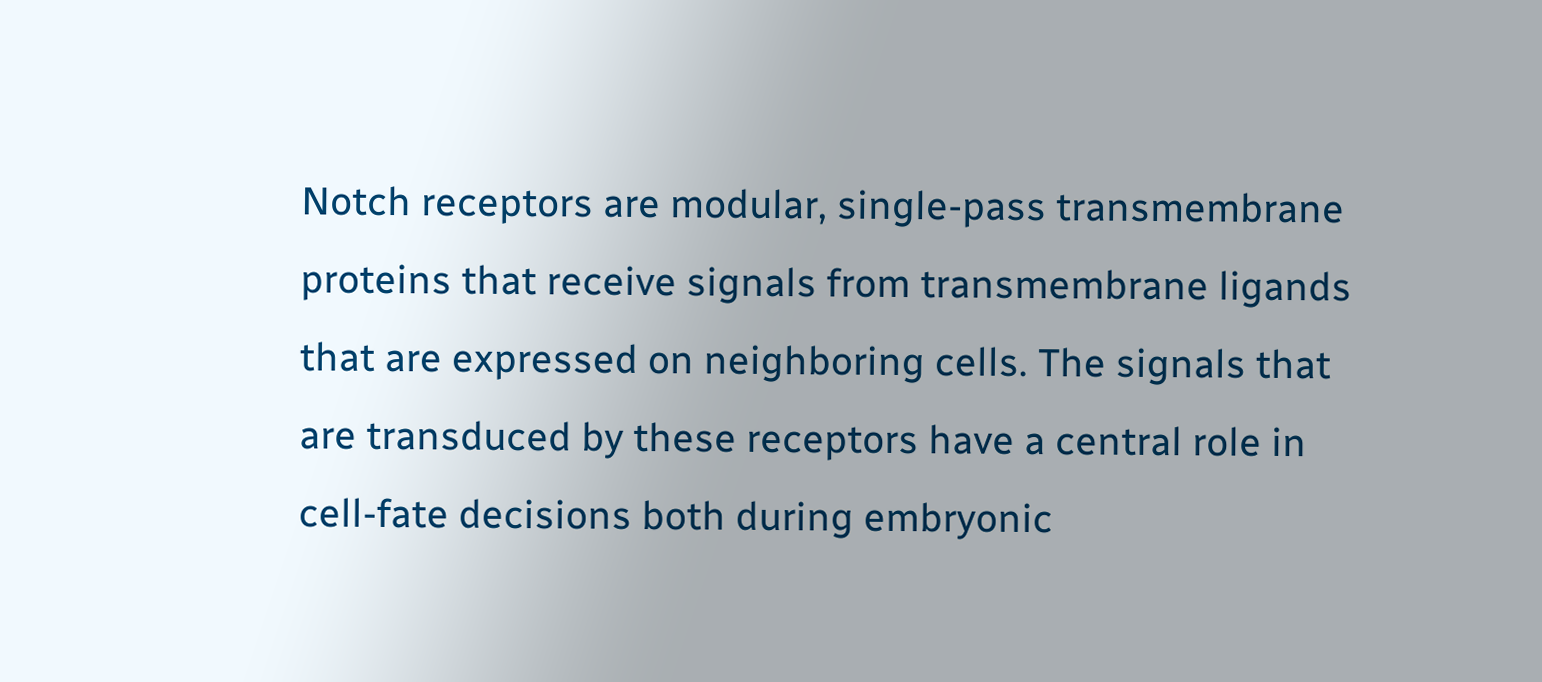Notch receptors are modular, single-pass transmembrane proteins that receive signals from transmembrane ligands that are expressed on neighboring cells. The signals that are transduced by these receptors have a central role in cell-fate decisions both during embryonic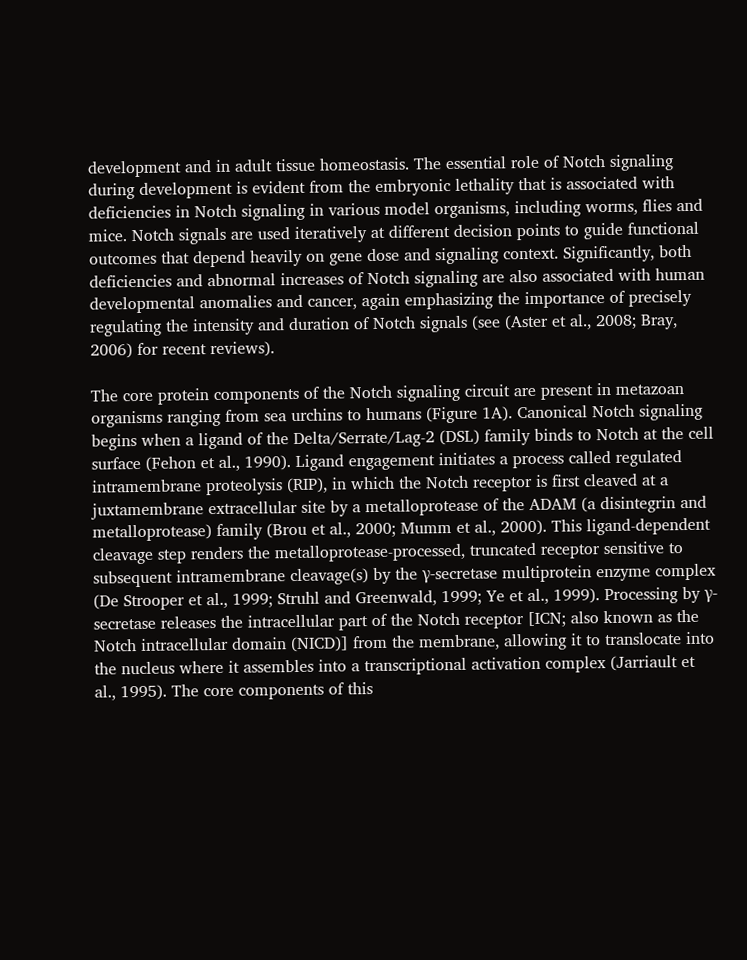development and in adult tissue homeostasis. The essential role of Notch signaling during development is evident from the embryonic lethality that is associated with deficiencies in Notch signaling in various model organisms, including worms, flies and mice. Notch signals are used iteratively at different decision points to guide functional outcomes that depend heavily on gene dose and signaling context. Significantly, both deficiencies and abnormal increases of Notch signaling are also associated with human developmental anomalies and cancer, again emphasizing the importance of precisely regulating the intensity and duration of Notch signals (see (Aster et al., 2008; Bray, 2006) for recent reviews).

The core protein components of the Notch signaling circuit are present in metazoan organisms ranging from sea urchins to humans (Figure 1A). Canonical Notch signaling begins when a ligand of the Delta/Serrate/Lag-2 (DSL) family binds to Notch at the cell surface (Fehon et al., 1990). Ligand engagement initiates a process called regulated intramembrane proteolysis (RIP), in which the Notch receptor is first cleaved at a juxtamembrane extracellular site by a metalloprotease of the ADAM (a disintegrin and metalloprotease) family (Brou et al., 2000; Mumm et al., 2000). This ligand-dependent cleavage step renders the metalloprotease-processed, truncated receptor sensitive to subsequent intramembrane cleavage(s) by the γ-secretase multiprotein enzyme complex (De Strooper et al., 1999; Struhl and Greenwald, 1999; Ye et al., 1999). Processing by γ-secretase releases the intracellular part of the Notch receptor [ICN; also known as the Notch intracellular domain (NICD)] from the membrane, allowing it to translocate into the nucleus where it assembles into a transcriptional activation complex (Jarriault et al., 1995). The core components of this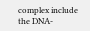complex include the DNA-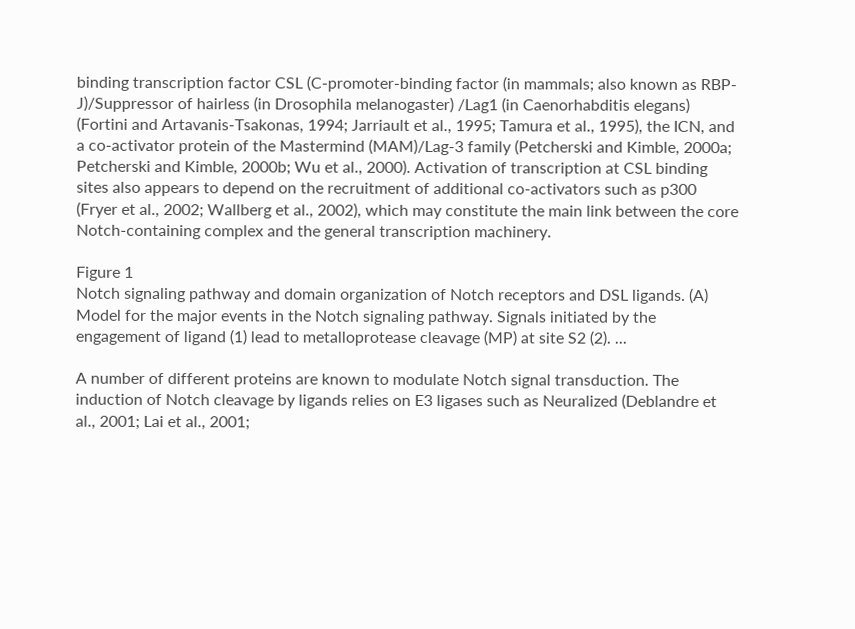binding transcription factor CSL (C-promoter-binding factor (in mammals; also known as RBP-J)/Suppressor of hairless (in Drosophila melanogaster) /Lag1 (in Caenorhabditis elegans) (Fortini and Artavanis-Tsakonas, 1994; Jarriault et al., 1995; Tamura et al., 1995), the ICN, and a co-activator protein of the Mastermind (MAM)/Lag-3 family (Petcherski and Kimble, 2000a; Petcherski and Kimble, 2000b; Wu et al., 2000). Activation of transcription at CSL binding sites also appears to depend on the recruitment of additional co-activators such as p300 (Fryer et al., 2002; Wallberg et al., 2002), which may constitute the main link between the core Notch-containing complex and the general transcription machinery.

Figure 1
Notch signaling pathway and domain organization of Notch receptors and DSL ligands. (A) Model for the major events in the Notch signaling pathway. Signals initiated by the engagement of ligand (1) lead to metalloprotease cleavage (MP) at site S2 (2). ...

A number of different proteins are known to modulate Notch signal transduction. The induction of Notch cleavage by ligands relies on E3 ligases such as Neuralized (Deblandre et al., 2001; Lai et al., 2001;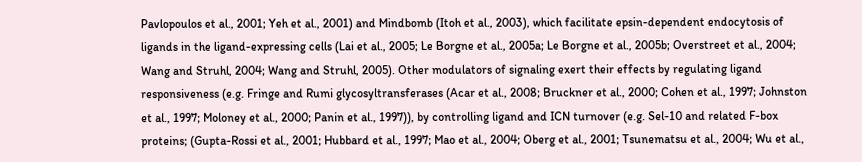Pavlopoulos et al., 2001; Yeh et al., 2001) and Mindbomb (Itoh et al., 2003), which facilitate epsin-dependent endocytosis of ligands in the ligand-expressing cells (Lai et al., 2005; Le Borgne et al., 2005a; Le Borgne et al., 2005b; Overstreet et al., 2004; Wang and Struhl, 2004; Wang and Struhl, 2005). Other modulators of signaling exert their effects by regulating ligand responsiveness (e.g. Fringe and Rumi glycosyltransferases (Acar et al., 2008; Bruckner et al., 2000; Cohen et al., 1997; Johnston et al., 1997; Moloney et al., 2000; Panin et al., 1997)), by controlling ligand and ICN turnover (e.g. Sel-10 and related F-box proteins; (Gupta-Rossi et al., 2001; Hubbard et al., 1997; Mao et al., 2004; Oberg et al., 2001; Tsunematsu et al., 2004; Wu et al.,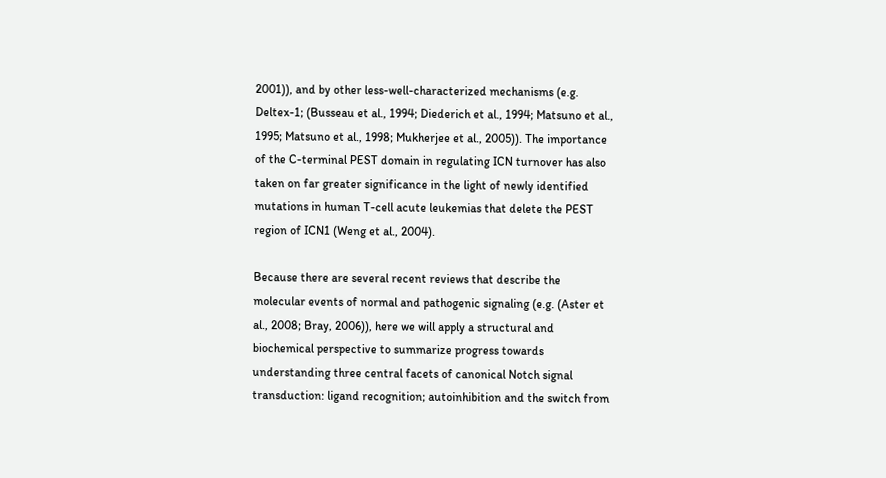2001)), and by other less-well-characterized mechanisms (e.g. Deltex-1; (Busseau et al., 1994; Diederich et al., 1994; Matsuno et al., 1995; Matsuno et al., 1998; Mukherjee et al., 2005)). The importance of the C-terminal PEST domain in regulating ICN turnover has also taken on far greater significance in the light of newly identified mutations in human T-cell acute leukemias that delete the PEST region of ICN1 (Weng et al., 2004).

Because there are several recent reviews that describe the molecular events of normal and pathogenic signaling (e.g. (Aster et al., 2008; Bray, 2006)), here we will apply a structural and biochemical perspective to summarize progress towards understanding three central facets of canonical Notch signal transduction: ligand recognition; autoinhibition and the switch from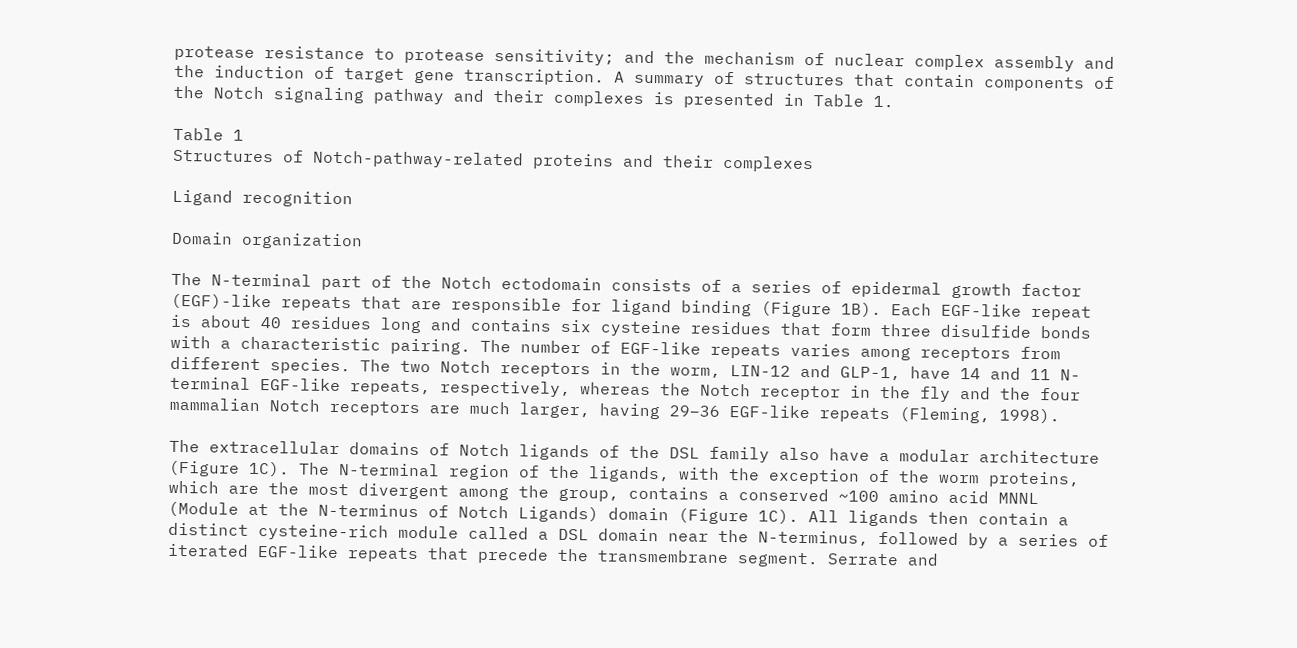protease resistance to protease sensitivity; and the mechanism of nuclear complex assembly and the induction of target gene transcription. A summary of structures that contain components of the Notch signaling pathway and their complexes is presented in Table 1.

Table 1
Structures of Notch-pathway-related proteins and their complexes

Ligand recognition

Domain organization

The N-terminal part of the Notch ectodomain consists of a series of epidermal growth factor (EGF)-like repeats that are responsible for ligand binding (Figure 1B). Each EGF-like repeat is about 40 residues long and contains six cysteine residues that form three disulfide bonds with a characteristic pairing. The number of EGF-like repeats varies among receptors from different species. The two Notch receptors in the worm, LIN-12 and GLP-1, have 14 and 11 N-terminal EGF-like repeats, respectively, whereas the Notch receptor in the fly and the four mammalian Notch receptors are much larger, having 29–36 EGF-like repeats (Fleming, 1998).

The extracellular domains of Notch ligands of the DSL family also have a modular architecture (Figure 1C). The N-terminal region of the ligands, with the exception of the worm proteins, which are the most divergent among the group, contains a conserved ~100 amino acid MNNL (Module at the N-terminus of Notch Ligands) domain (Figure 1C). All ligands then contain a distinct cysteine-rich module called a DSL domain near the N-terminus, followed by a series of iterated EGF-like repeats that precede the transmembrane segment. Serrate and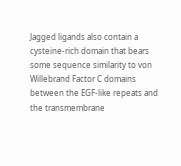Jagged ligands also contain a cysteine-rich domain that bears some sequence similarity to von Willebrand Factor C domains between the EGF-like repeats and the transmembrane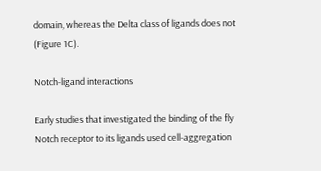domain, whereas the Delta class of ligands does not (Figure 1C).

Notch-ligand interactions

Early studies that investigated the binding of the fly Notch receptor to its ligands used cell-aggregation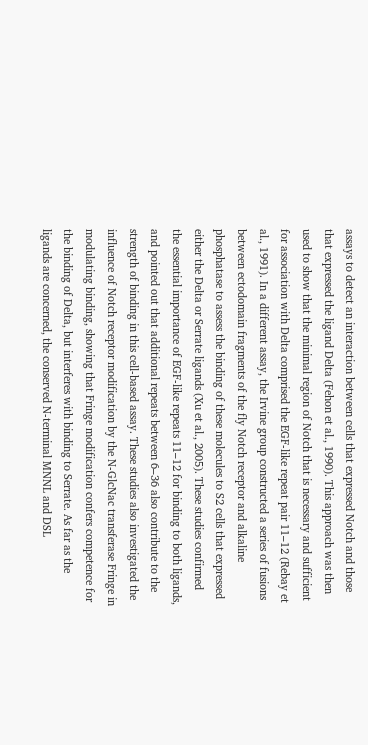assays to detect an interaction between cells that expressed Notch and those that expressed the ligand Delta (Fehon et al., 1990). This approach was then used to show that the minimal region of Notch that is necessary and sufficient for association with Delta comprised the EGF-like repeat pair 11–12 (Rebay et al., 1991). In a different assay, the Irvine group constructed a series of fusions between ectodomain fragments of the fly Notch receptor and alkaline phosphatase to assess the binding of these molecules to S2 cells that expressed either the Delta or Serrate ligands (Xu et al., 2005). These studies confirmed the essential importance of EGF-like repeats 11–12 for binding to both ligands, and pointed out that additional repeats between 6–36 also contribute to the strength of binding in this cell-based assay. These studies also investigated the influence of Notch receptor modification by the N-GlcNac transferase Fringe in modulating binding, showing that Fringe modification confers competence for the binding of Delta, but interferes with binding to Serrate. As far as the ligands are concerned, the conserved N-terminal MNNL and DSL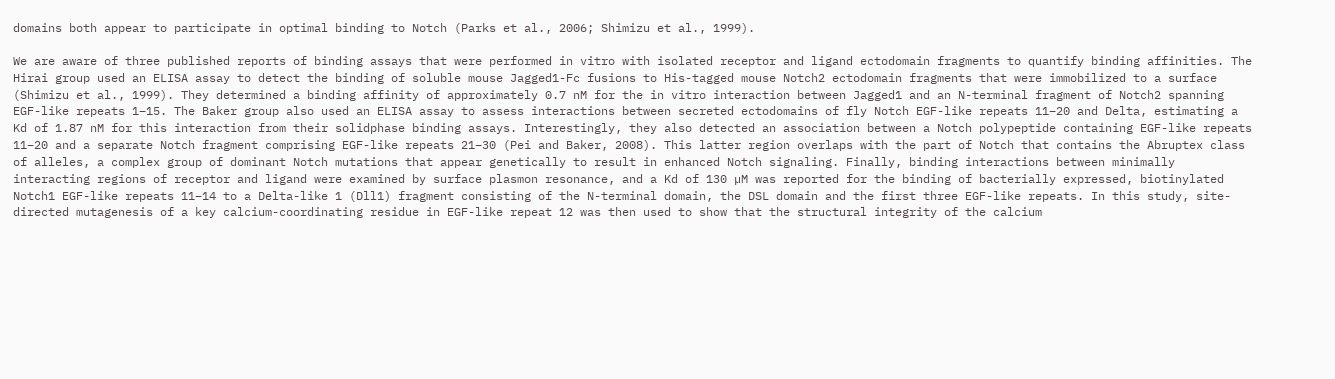domains both appear to participate in optimal binding to Notch (Parks et al., 2006; Shimizu et al., 1999).

We are aware of three published reports of binding assays that were performed in vitro with isolated receptor and ligand ectodomain fragments to quantify binding affinities. The Hirai group used an ELISA assay to detect the binding of soluble mouse Jagged1-Fc fusions to His-tagged mouse Notch2 ectodomain fragments that were immobilized to a surface (Shimizu et al., 1999). They determined a binding affinity of approximately 0.7 nM for the in vitro interaction between Jagged1 and an N-terminal fragment of Notch2 spanning EGF-like repeats 1–15. The Baker group also used an ELISA assay to assess interactions between secreted ectodomains of fly Notch EGF-like repeats 11–20 and Delta, estimating a Kd of 1.87 nM for this interaction from their solidphase binding assays. Interestingly, they also detected an association between a Notch polypeptide containing EGF-like repeats 11–20 and a separate Notch fragment comprising EGF-like repeats 21–30 (Pei and Baker, 2008). This latter region overlaps with the part of Notch that contains the Abruptex class of alleles, a complex group of dominant Notch mutations that appear genetically to result in enhanced Notch signaling. Finally, binding interactions between minimally interacting regions of receptor and ligand were examined by surface plasmon resonance, and a Kd of 130 µM was reported for the binding of bacterially expressed, biotinylated Notch1 EGF-like repeats 11–14 to a Delta-like 1 (Dll1) fragment consisting of the N-terminal domain, the DSL domain and the first three EGF-like repeats. In this study, site-directed mutagenesis of a key calcium-coordinating residue in EGF-like repeat 12 was then used to show that the structural integrity of the calcium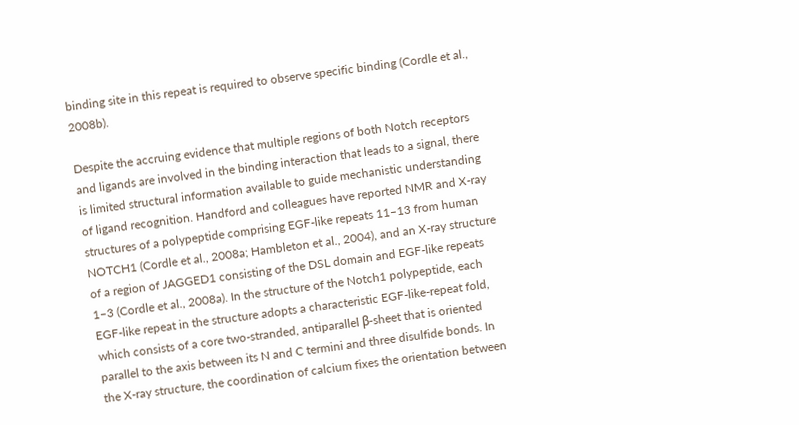binding site in this repeat is required to observe specific binding (Cordle et al., 2008b).

Despite the accruing evidence that multiple regions of both Notch receptors and ligands are involved in the binding interaction that leads to a signal, there is limited structural information available to guide mechanistic understanding of ligand recognition. Handford and colleagues have reported NMR and X-ray structures of a polypeptide comprising EGF-like repeats 11–13 from human NOTCH1 (Cordle et al., 2008a; Hambleton et al., 2004), and an X-ray structure of a region of JAGGED1 consisting of the DSL domain and EGF-like repeats 1–3 (Cordle et al., 2008a). In the structure of the Notch1 polypeptide, each EGF-like repeat in the structure adopts a characteristic EGF-like-repeat fold, which consists of a core two-stranded, antiparallel β-sheet that is oriented parallel to the axis between its N and C termini and three disulfide bonds. In the X-ray structure, the coordination of calcium fixes the orientation between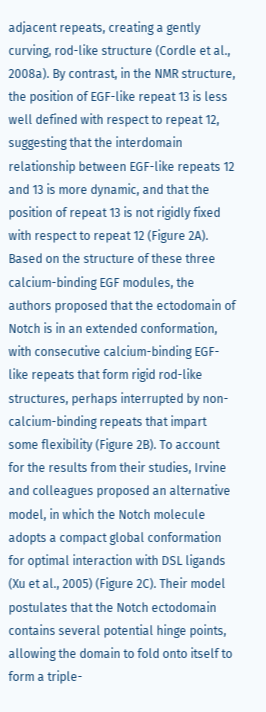adjacent repeats, creating a gently curving, rod-like structure (Cordle et al., 2008a). By contrast, in the NMR structure, the position of EGF-like repeat 13 is less well defined with respect to repeat 12, suggesting that the interdomain relationship between EGF-like repeats 12 and 13 is more dynamic, and that the position of repeat 13 is not rigidly fixed with respect to repeat 12 (Figure 2A). Based on the structure of these three calcium-binding EGF modules, the authors proposed that the ectodomain of Notch is in an extended conformation, with consecutive calcium-binding EGF-like repeats that form rigid rod-like structures, perhaps interrupted by non-calcium-binding repeats that impart some flexibility (Figure 2B). To account for the results from their studies, Irvine and colleagues proposed an alternative model, in which the Notch molecule adopts a compact global conformation for optimal interaction with DSL ligands (Xu et al., 2005) (Figure 2C). Their model postulates that the Notch ectodomain contains several potential hinge points, allowing the domain to fold onto itself to form a triple-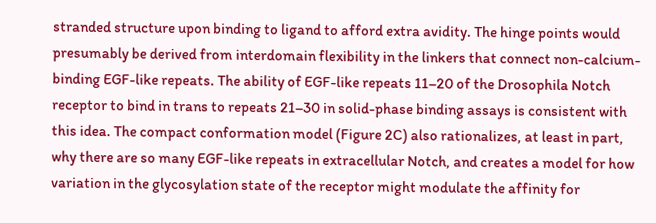stranded structure upon binding to ligand to afford extra avidity. The hinge points would presumably be derived from interdomain flexibility in the linkers that connect non-calcium-binding EGF-like repeats. The ability of EGF-like repeats 11–20 of the Drosophila Notch receptor to bind in trans to repeats 21–30 in solid-phase binding assays is consistent with this idea. The compact conformation model (Figure 2C) also rationalizes, at least in part, why there are so many EGF-like repeats in extracellular Notch, and creates a model for how variation in the glycosylation state of the receptor might modulate the affinity for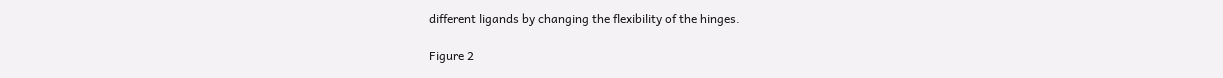different ligands by changing the flexibility of the hinges.

Figure 2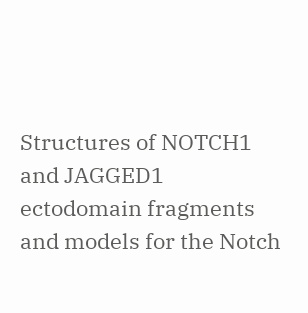Structures of NOTCH1 and JAGGED1 ectodomain fragments and models for the Notch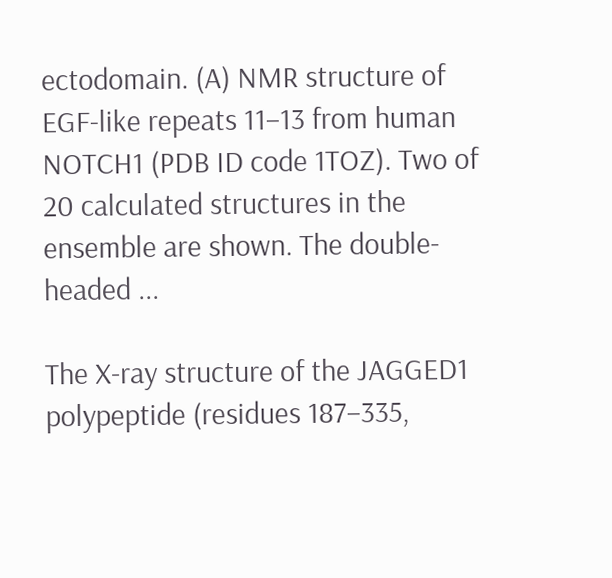ectodomain. (A) NMR structure of EGF-like repeats 11–13 from human NOTCH1 (PDB ID code 1TOZ). Two of 20 calculated structures in the ensemble are shown. The double-headed ...

The X-ray structure of the JAGGED1 polypeptide (residues 187–335,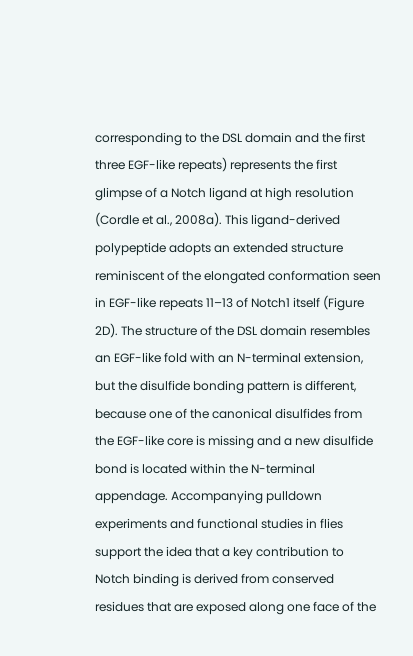corresponding to the DSL domain and the first three EGF-like repeats) represents the first glimpse of a Notch ligand at high resolution (Cordle et al., 2008a). This ligand-derived polypeptide adopts an extended structure reminiscent of the elongated conformation seen in EGF-like repeats 11–13 of Notch1 itself (Figure 2D). The structure of the DSL domain resembles an EGF-like fold with an N-terminal extension, but the disulfide bonding pattern is different, because one of the canonical disulfides from the EGF-like core is missing and a new disulfide bond is located within the N-terminal appendage. Accompanying pulldown experiments and functional studies in flies support the idea that a key contribution to Notch binding is derived from conserved residues that are exposed along one face of the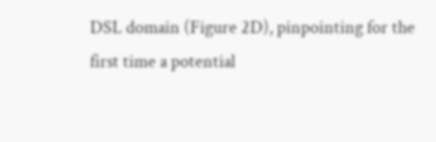DSL domain (Figure 2D), pinpointing for the first time a potential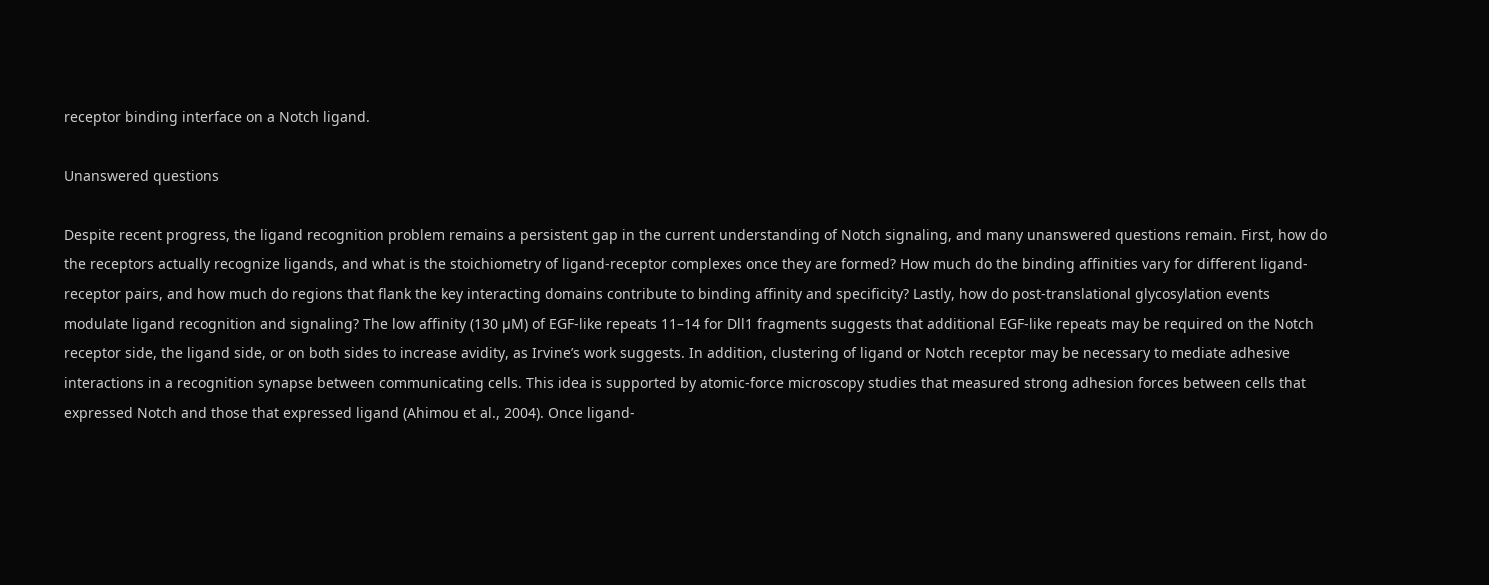receptor binding interface on a Notch ligand.

Unanswered questions

Despite recent progress, the ligand recognition problem remains a persistent gap in the current understanding of Notch signaling, and many unanswered questions remain. First, how do the receptors actually recognize ligands, and what is the stoichiometry of ligand-receptor complexes once they are formed? How much do the binding affinities vary for different ligand-receptor pairs, and how much do regions that flank the key interacting domains contribute to binding affinity and specificity? Lastly, how do post-translational glycosylation events modulate ligand recognition and signaling? The low affinity (130 µM) of EGF-like repeats 11–14 for Dll1 fragments suggests that additional EGF-like repeats may be required on the Notch receptor side, the ligand side, or on both sides to increase avidity, as Irvine’s work suggests. In addition, clustering of ligand or Notch receptor may be necessary to mediate adhesive interactions in a recognition synapse between communicating cells. This idea is supported by atomic-force microscopy studies that measured strong adhesion forces between cells that expressed Notch and those that expressed ligand (Ahimou et al., 2004). Once ligand-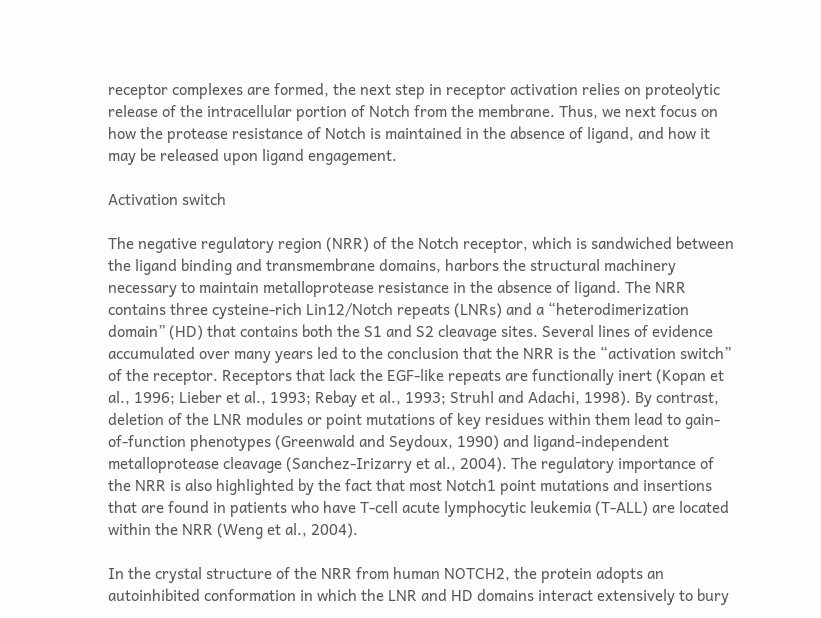receptor complexes are formed, the next step in receptor activation relies on proteolytic release of the intracellular portion of Notch from the membrane. Thus, we next focus on how the protease resistance of Notch is maintained in the absence of ligand, and how it may be released upon ligand engagement.

Activation switch

The negative regulatory region (NRR) of the Notch receptor, which is sandwiched between the ligand binding and transmembrane domains, harbors the structural machinery necessary to maintain metalloprotease resistance in the absence of ligand. The NRR contains three cysteine-rich Lin12/Notch repeats (LNRs) and a “heterodimerization domain” (HD) that contains both the S1 and S2 cleavage sites. Several lines of evidence accumulated over many years led to the conclusion that the NRR is the “activation switch” of the receptor. Receptors that lack the EGF-like repeats are functionally inert (Kopan et al., 1996; Lieber et al., 1993; Rebay et al., 1993; Struhl and Adachi, 1998). By contrast, deletion of the LNR modules or point mutations of key residues within them lead to gain-of-function phenotypes (Greenwald and Seydoux, 1990) and ligand-independent metalloprotease cleavage (Sanchez-Irizarry et al., 2004). The regulatory importance of the NRR is also highlighted by the fact that most Notch1 point mutations and insertions that are found in patients who have T-cell acute lymphocytic leukemia (T-ALL) are located within the NRR (Weng et al., 2004).

In the crystal structure of the NRR from human NOTCH2, the protein adopts an autoinhibited conformation in which the LNR and HD domains interact extensively to bury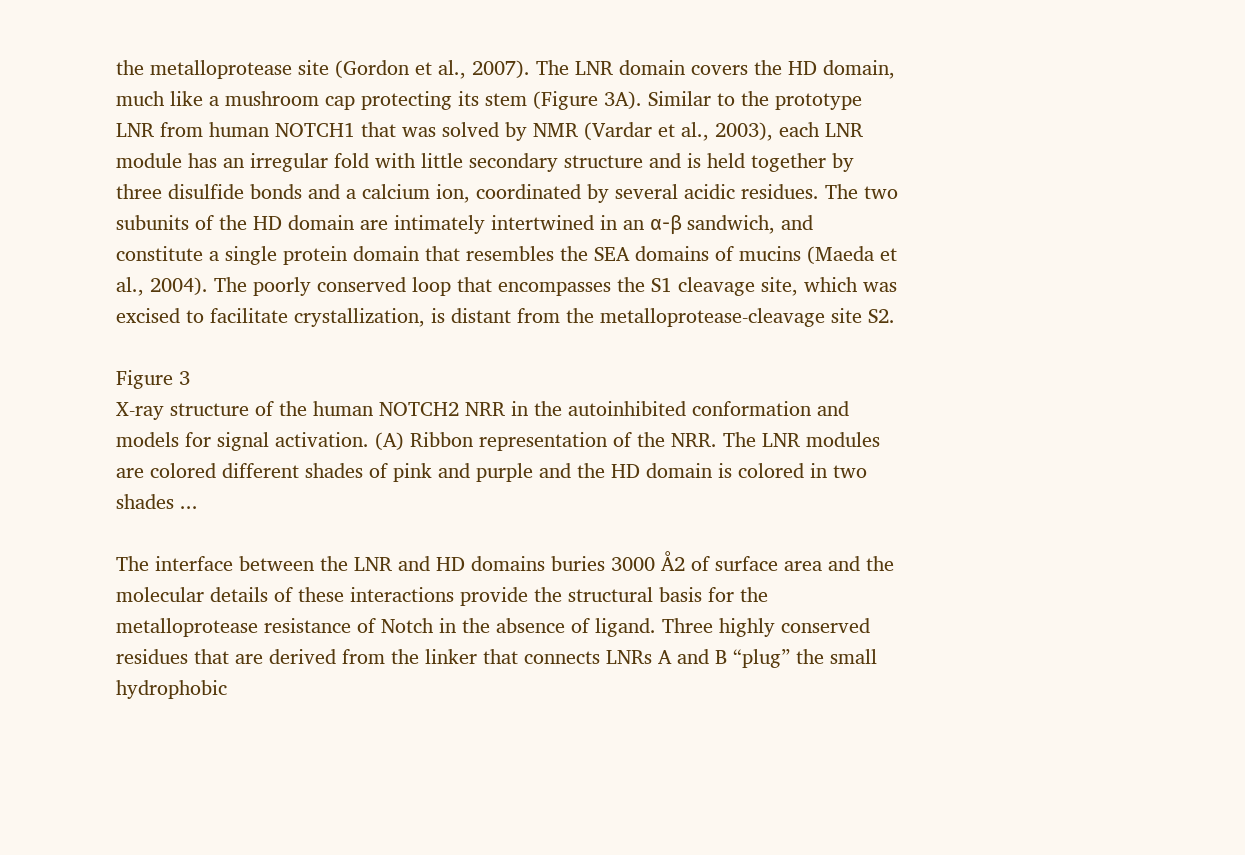the metalloprotease site (Gordon et al., 2007). The LNR domain covers the HD domain, much like a mushroom cap protecting its stem (Figure 3A). Similar to the prototype LNR from human NOTCH1 that was solved by NMR (Vardar et al., 2003), each LNR module has an irregular fold with little secondary structure and is held together by three disulfide bonds and a calcium ion, coordinated by several acidic residues. The two subunits of the HD domain are intimately intertwined in an α-β sandwich, and constitute a single protein domain that resembles the SEA domains of mucins (Maeda et al., 2004). The poorly conserved loop that encompasses the S1 cleavage site, which was excised to facilitate crystallization, is distant from the metalloprotease-cleavage site S2.

Figure 3
X-ray structure of the human NOTCH2 NRR in the autoinhibited conformation and models for signal activation. (A) Ribbon representation of the NRR. The LNR modules are colored different shades of pink and purple and the HD domain is colored in two shades ...

The interface between the LNR and HD domains buries 3000 Å2 of surface area and the molecular details of these interactions provide the structural basis for the metalloprotease resistance of Notch in the absence of ligand. Three highly conserved residues that are derived from the linker that connects LNRs A and B “plug” the small hydrophobic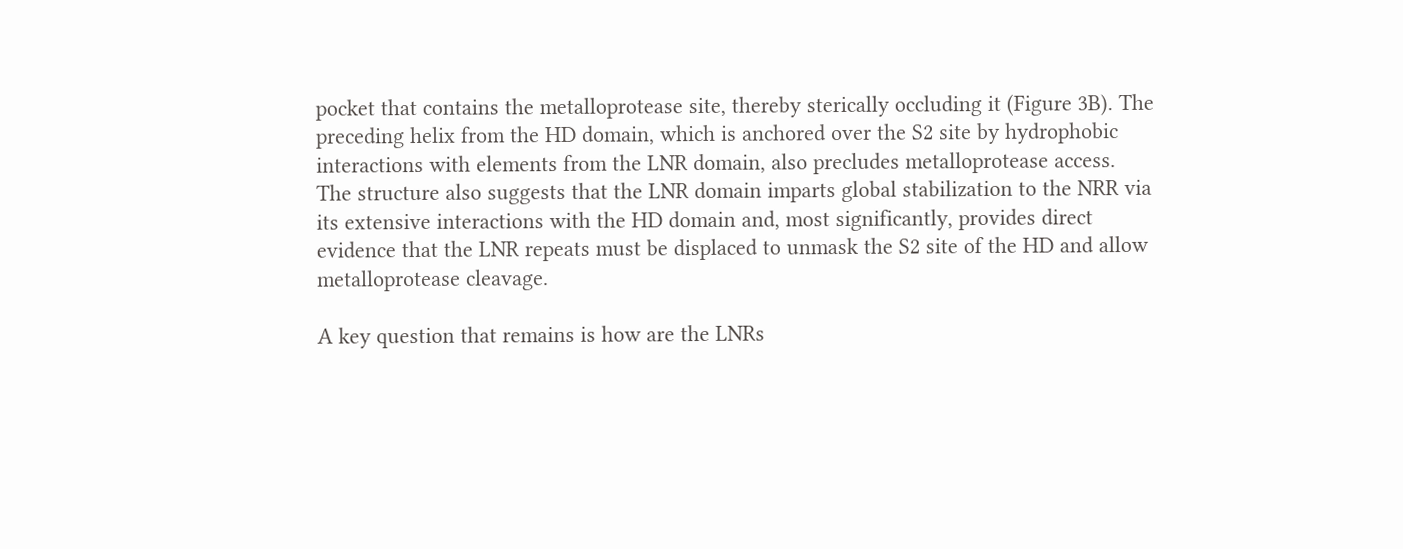pocket that contains the metalloprotease site, thereby sterically occluding it (Figure 3B). The preceding helix from the HD domain, which is anchored over the S2 site by hydrophobic interactions with elements from the LNR domain, also precludes metalloprotease access. The structure also suggests that the LNR domain imparts global stabilization to the NRR via its extensive interactions with the HD domain and, most significantly, provides direct evidence that the LNR repeats must be displaced to unmask the S2 site of the HD and allow metalloprotease cleavage.

A key question that remains is how are the LNRs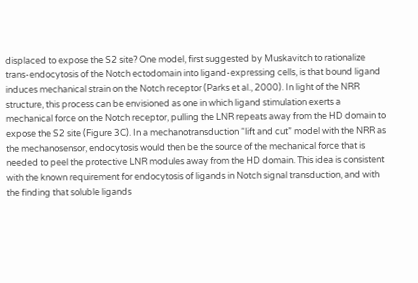displaced to expose the S2 site? One model, first suggested by Muskavitch to rationalize trans-endocytosis of the Notch ectodomain into ligand-expressing cells, is that bound ligand induces mechanical strain on the Notch receptor (Parks et al., 2000). In light of the NRR structure, this process can be envisioned as one in which ligand stimulation exerts a mechanical force on the Notch receptor, pulling the LNR repeats away from the HD domain to expose the S2 site (Figure 3C). In a mechanotransduction “lift and cut” model with the NRR as the mechanosensor, endocytosis would then be the source of the mechanical force that is needed to peel the protective LNR modules away from the HD domain. This idea is consistent with the known requirement for endocytosis of ligands in Notch signal transduction, and with the finding that soluble ligands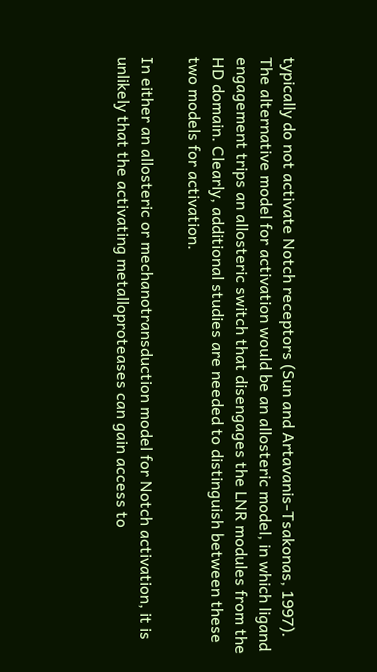typically do not activate Notch receptors (Sun and Artavanis-Tsakonas, 1997). The alternative model for activation would be an allosteric model, in which ligand engagement trips an allosteric switch that disengages the LNR modules from the HD domain. Clearly, additional studies are needed to distinguish between these two models for activation.

In either an allosteric or mechanotransduction model for Notch activation, it is unlikely that the activating metalloproteases can gain access to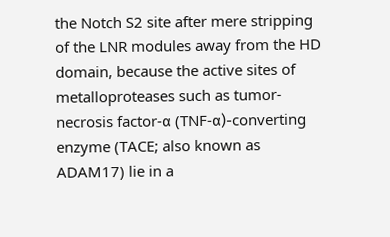the Notch S2 site after mere stripping of the LNR modules away from the HD domain, because the active sites of metalloproteases such as tumor-necrosis factor-α (TNF-α)-converting enzyme (TACE; also known as ADAM17) lie in a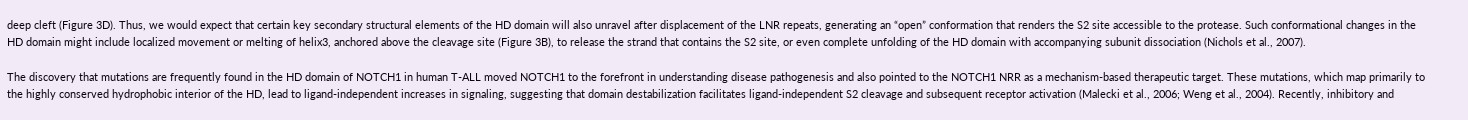deep cleft (Figure 3D). Thus, we would expect that certain key secondary structural elements of the HD domain will also unravel after displacement of the LNR repeats, generating an “open” conformation that renders the S2 site accessible to the protease. Such conformational changes in the HD domain might include localized movement or melting of helix3, anchored above the cleavage site (Figure 3B), to release the strand that contains the S2 site, or even complete unfolding of the HD domain with accompanying subunit dissociation (Nichols et al., 2007).

The discovery that mutations are frequently found in the HD domain of NOTCH1 in human T-ALL moved NOTCH1 to the forefront in understanding disease pathogenesis and also pointed to the NOTCH1 NRR as a mechanism-based therapeutic target. These mutations, which map primarily to the highly conserved hydrophobic interior of the HD, lead to ligand-independent increases in signaling, suggesting that domain destabilization facilitates ligand-independent S2 cleavage and subsequent receptor activation (Malecki et al., 2006; Weng et al., 2004). Recently, inhibitory and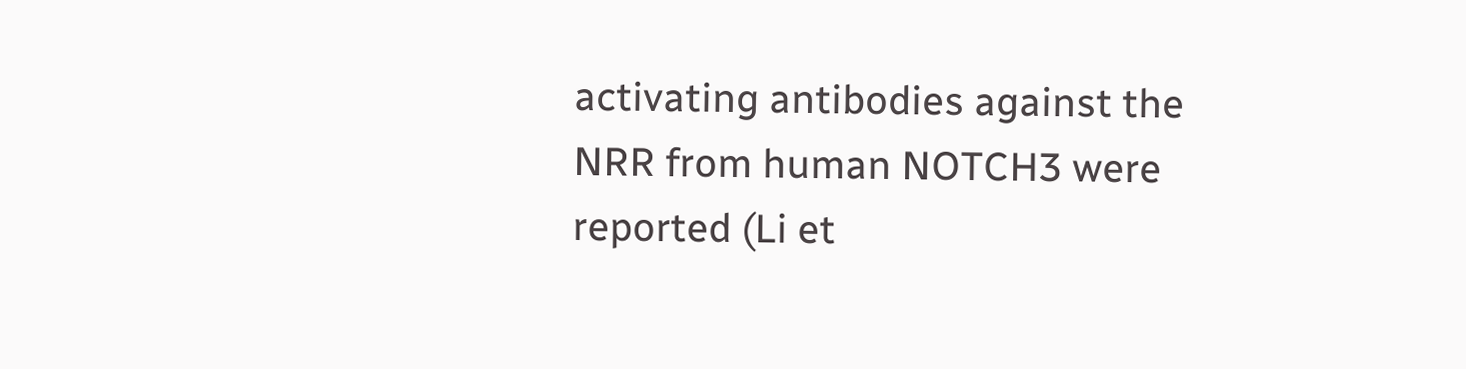activating antibodies against the NRR from human NOTCH3 were reported (Li et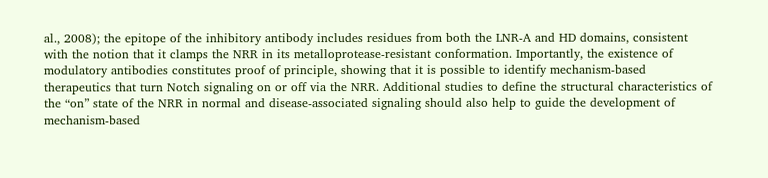al., 2008); the epitope of the inhibitory antibody includes residues from both the LNR-A and HD domains, consistent with the notion that it clamps the NRR in its metalloprotease-resistant conformation. Importantly, the existence of modulatory antibodies constitutes proof of principle, showing that it is possible to identify mechanism-based therapeutics that turn Notch signaling on or off via the NRR. Additional studies to define the structural characteristics of the “on” state of the NRR in normal and disease-associated signaling should also help to guide the development of mechanism-based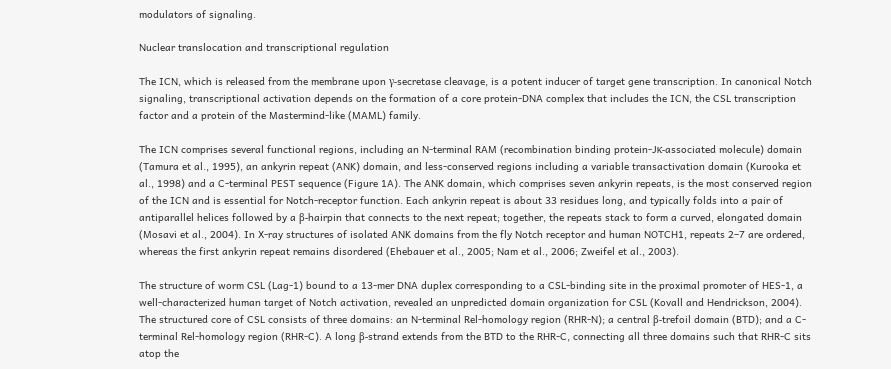modulators of signaling.

Nuclear translocation and transcriptional regulation

The ICN, which is released from the membrane upon γ-secretase cleavage, is a potent inducer of target gene transcription. In canonical Notch signaling, transcriptional activation depends on the formation of a core protein-DNA complex that includes the ICN, the CSL transcription factor and a protein of the Mastermind-like (MAML) family.

The ICN comprises several functional regions, including an N-terminal RAM (recombination binding protein-Jκ-associated molecule) domain (Tamura et al., 1995), an ankyrin repeat (ANK) domain, and less-conserved regions including a variable transactivation domain (Kurooka et al., 1998) and a C-terminal PEST sequence (Figure 1A). The ANK domain, which comprises seven ankyrin repeats, is the most conserved region of the ICN and is essential for Notch-receptor function. Each ankyrin repeat is about 33 residues long, and typically folds into a pair of antiparallel helices followed by a β-hairpin that connects to the next repeat; together, the repeats stack to form a curved, elongated domain (Mosavi et al., 2004). In X-ray structures of isolated ANK domains from the fly Notch receptor and human NOTCH1, repeats 2–7 are ordered, whereas the first ankyrin repeat remains disordered (Ehebauer et al., 2005; Nam et al., 2006; Zweifel et al., 2003).

The structure of worm CSL (Lag-1) bound to a 13-mer DNA duplex corresponding to a CSL-binding site in the proximal promoter of HES-1, a well-characterized human target of Notch activation, revealed an unpredicted domain organization for CSL (Kovall and Hendrickson, 2004). The structured core of CSL consists of three domains: an N-terminal Rel-homology region (RHR-N); a central β-trefoil domain (BTD); and a C-terminal Rel-homology region (RHR-C). A long β-strand extends from the BTD to the RHR-C, connecting all three domains such that RHR-C sits atop the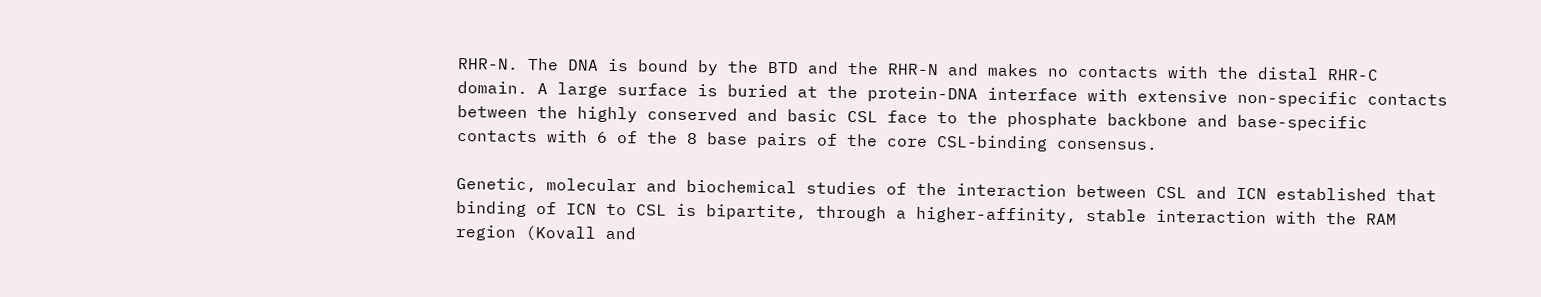RHR-N. The DNA is bound by the BTD and the RHR-N and makes no contacts with the distal RHR-C domain. A large surface is buried at the protein-DNA interface with extensive non-specific contacts between the highly conserved and basic CSL face to the phosphate backbone and base-specific contacts with 6 of the 8 base pairs of the core CSL-binding consensus.

Genetic, molecular and biochemical studies of the interaction between CSL and ICN established that binding of ICN to CSL is bipartite, through a higher-affinity, stable interaction with the RAM region (Kovall and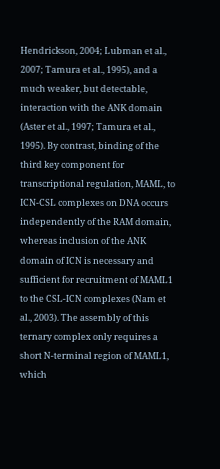Hendrickson, 2004; Lubman et al., 2007; Tamura et al., 1995), and a much weaker, but detectable, interaction with the ANK domain (Aster et al., 1997; Tamura et al., 1995). By contrast, binding of the third key component for transcriptional regulation, MAML, to ICN-CSL complexes on DNA occurs independently of the RAM domain, whereas inclusion of the ANK domain of ICN is necessary and sufficient for recruitment of MAML1 to the CSL-ICN complexes (Nam et al., 2003). The assembly of this ternary complex only requires a short N-terminal region of MAML1, which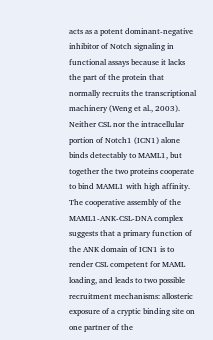acts as a potent dominant-negative inhibitor of Notch signaling in functional assays because it lacks the part of the protein that normally recruits the transcriptional machinery (Weng et al., 2003). Neither CSL nor the intracellular portion of Notch1 (ICN1) alone binds detectably to MAML1, but together the two proteins cooperate to bind MAML1 with high affinity. The cooperative assembly of the MAML1-ANK-CSL-DNA complex suggests that a primary function of the ANK domain of ICN1 is to render CSL competent for MAML loading, and leads to two possible recruitment mechanisms: allosteric exposure of a cryptic binding site on one partner of the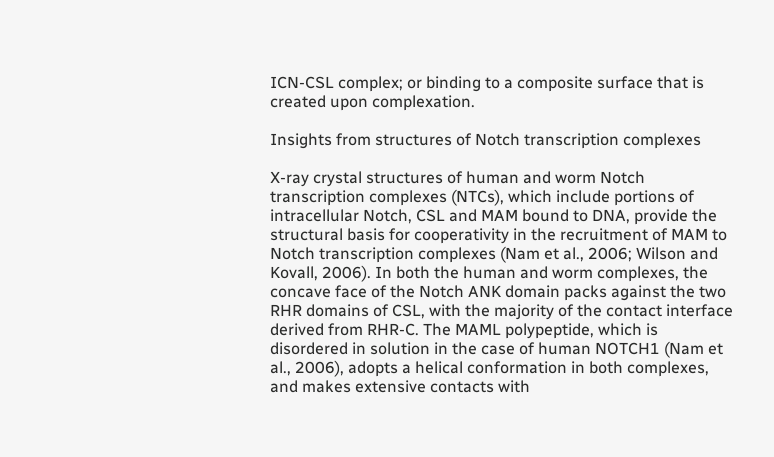ICN-CSL complex; or binding to a composite surface that is created upon complexation.

Insights from structures of Notch transcription complexes

X-ray crystal structures of human and worm Notch transcription complexes (NTCs), which include portions of intracellular Notch, CSL and MAM bound to DNA, provide the structural basis for cooperativity in the recruitment of MAM to Notch transcription complexes (Nam et al., 2006; Wilson and Kovall, 2006). In both the human and worm complexes, the concave face of the Notch ANK domain packs against the two RHR domains of CSL, with the majority of the contact interface derived from RHR-C. The MAML polypeptide, which is disordered in solution in the case of human NOTCH1 (Nam et al., 2006), adopts a helical conformation in both complexes, and makes extensive contacts with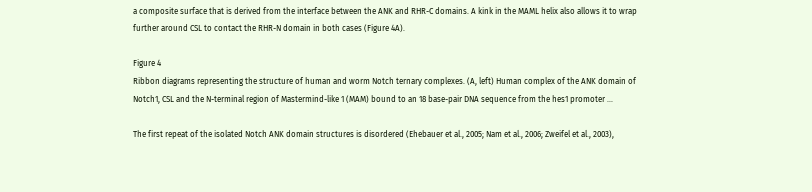a composite surface that is derived from the interface between the ANK and RHR-C domains. A kink in the MAML helix also allows it to wrap further around CSL to contact the RHR-N domain in both cases (Figure 4A).

Figure 4
Ribbon diagrams representing the structure of human and worm Notch ternary complexes. (A, left) Human complex of the ANK domain of Notch1, CSL and the N-terminal region of Mastermind-like 1 (MAM) bound to an 18 base-pair DNA sequence from the hes1 promoter ...

The first repeat of the isolated Notch ANK domain structures is disordered (Ehebauer et al., 2005; Nam et al., 2006; Zweifel et al., 2003),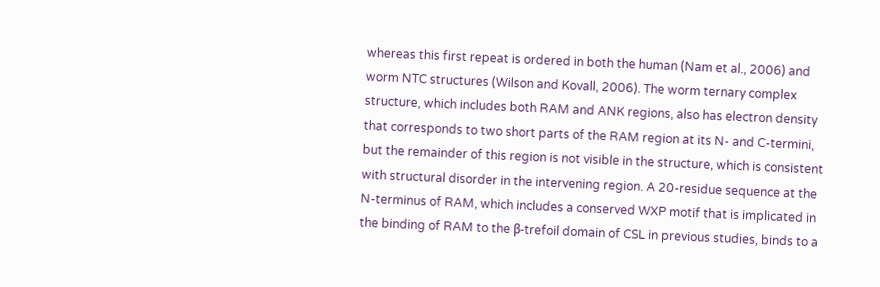whereas this first repeat is ordered in both the human (Nam et al., 2006) and worm NTC structures (Wilson and Kovall, 2006). The worm ternary complex structure, which includes both RAM and ANK regions, also has electron density that corresponds to two short parts of the RAM region at its N- and C-termini, but the remainder of this region is not visible in the structure, which is consistent with structural disorder in the intervening region. A 20-residue sequence at the N-terminus of RAM, which includes a conserved WXP motif that is implicated in the binding of RAM to the β-trefoil domain of CSL in previous studies, binds to a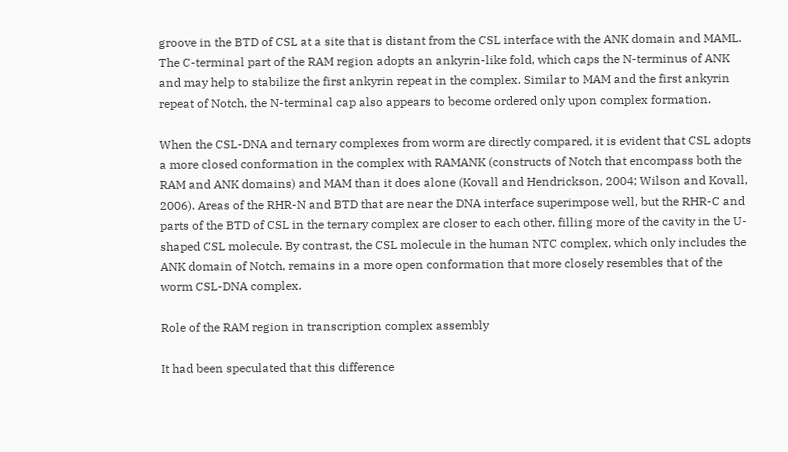groove in the BTD of CSL at a site that is distant from the CSL interface with the ANK domain and MAML. The C-terminal part of the RAM region adopts an ankyrin-like fold, which caps the N-terminus of ANK and may help to stabilize the first ankyrin repeat in the complex. Similar to MAM and the first ankyrin repeat of Notch, the N-terminal cap also appears to become ordered only upon complex formation.

When the CSL-DNA and ternary complexes from worm are directly compared, it is evident that CSL adopts a more closed conformation in the complex with RAMANK (constructs of Notch that encompass both the RAM and ANK domains) and MAM than it does alone (Kovall and Hendrickson, 2004; Wilson and Kovall, 2006). Areas of the RHR-N and BTD that are near the DNA interface superimpose well, but the RHR-C and parts of the BTD of CSL in the ternary complex are closer to each other, filling more of the cavity in the U-shaped CSL molecule. By contrast, the CSL molecule in the human NTC complex, which only includes the ANK domain of Notch, remains in a more open conformation that more closely resembles that of the worm CSL-DNA complex.

Role of the RAM region in transcription complex assembly

It had been speculated that this difference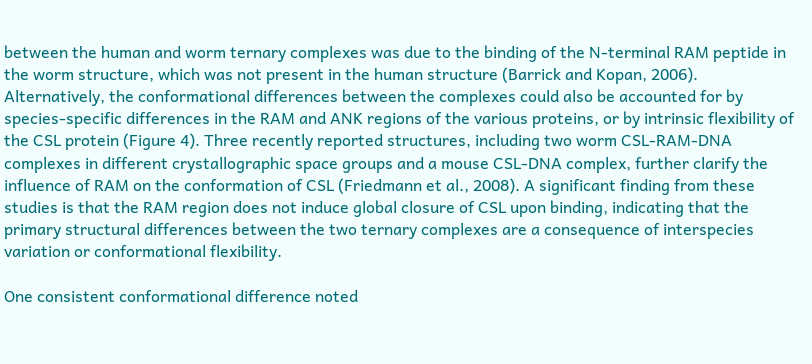between the human and worm ternary complexes was due to the binding of the N-terminal RAM peptide in the worm structure, which was not present in the human structure (Barrick and Kopan, 2006). Alternatively, the conformational differences between the complexes could also be accounted for by species-specific differences in the RAM and ANK regions of the various proteins, or by intrinsic flexibility of the CSL protein (Figure 4). Three recently reported structures, including two worm CSL-RAM-DNA complexes in different crystallographic space groups and a mouse CSL-DNA complex, further clarify the influence of RAM on the conformation of CSL (Friedmann et al., 2008). A significant finding from these studies is that the RAM region does not induce global closure of CSL upon binding, indicating that the primary structural differences between the two ternary complexes are a consequence of interspecies variation or conformational flexibility.

One consistent conformational difference noted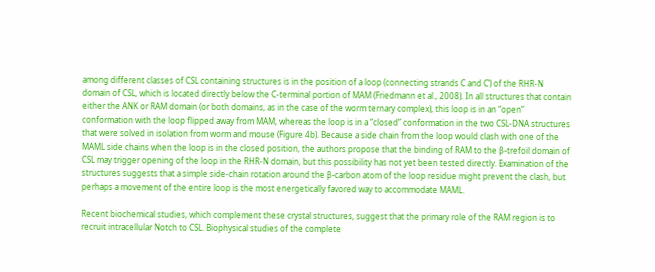among different classes of CSL containing structures is in the position of a loop (connecting strands C and C’) of the RHR-N domain of CSL, which is located directly below the C-terminal portion of MAM (Friedmann et al., 2008). In all structures that contain either the ANK or RAM domain (or both domains, as in the case of the worm ternary complex), this loop is in an “open” conformation with the loop flipped away from MAM, whereas the loop is in a “closed” conformation in the two CSL-DNA structures that were solved in isolation from worm and mouse (Figure 4b). Because a side chain from the loop would clash with one of the MAML side chains when the loop is in the closed position, the authors propose that the binding of RAM to the β-trefoil domain of CSL may trigger opening of the loop in the RHR-N domain, but this possibility has not yet been tested directly. Examination of the structures suggests that a simple side-chain rotation around the β-carbon atom of the loop residue might prevent the clash, but perhaps a movement of the entire loop is the most energetically favored way to accommodate MAML.

Recent biochemical studies, which complement these crystal structures, suggest that the primary role of the RAM region is to recruit intracellular Notch to CSL. Biophysical studies of the complete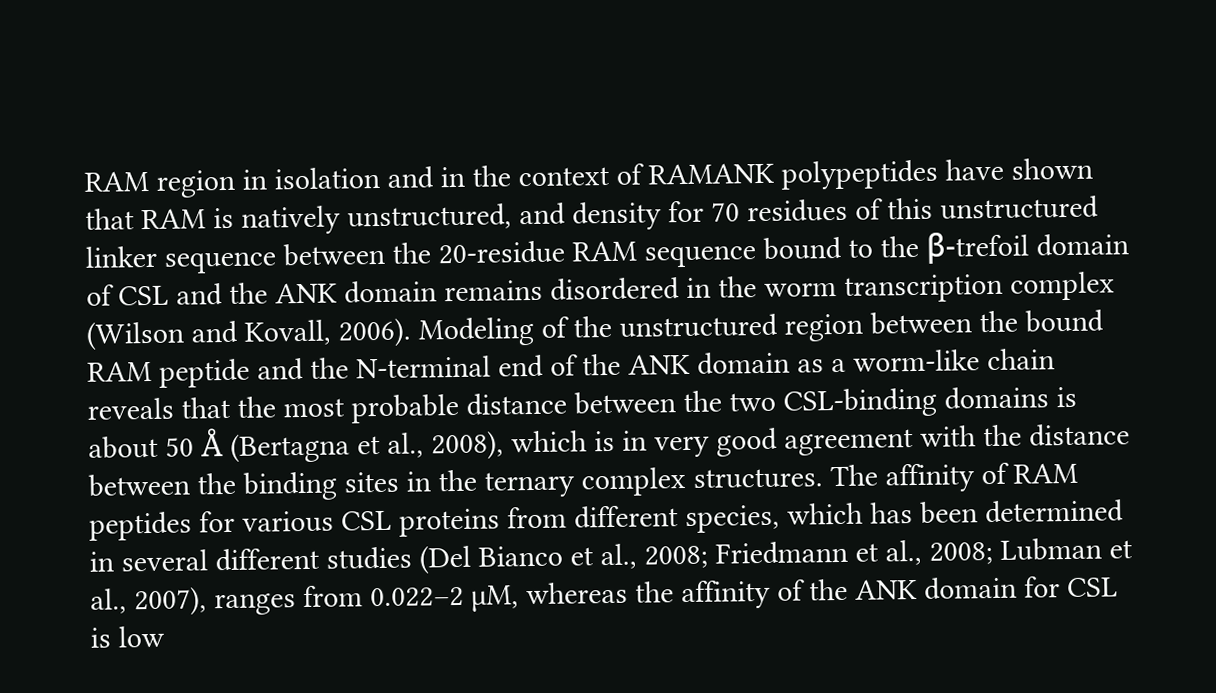RAM region in isolation and in the context of RAMANK polypeptides have shown that RAM is natively unstructured, and density for 70 residues of this unstructured linker sequence between the 20-residue RAM sequence bound to the β-trefoil domain of CSL and the ANK domain remains disordered in the worm transcription complex (Wilson and Kovall, 2006). Modeling of the unstructured region between the bound RAM peptide and the N-terminal end of the ANK domain as a worm-like chain reveals that the most probable distance between the two CSL-binding domains is about 50 Å (Bertagna et al., 2008), which is in very good agreement with the distance between the binding sites in the ternary complex structures. The affinity of RAM peptides for various CSL proteins from different species, which has been determined in several different studies (Del Bianco et al., 2008; Friedmann et al., 2008; Lubman et al., 2007), ranges from 0.022–2 µM, whereas the affinity of the ANK domain for CSL is low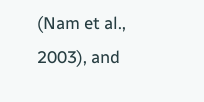(Nam et al., 2003), and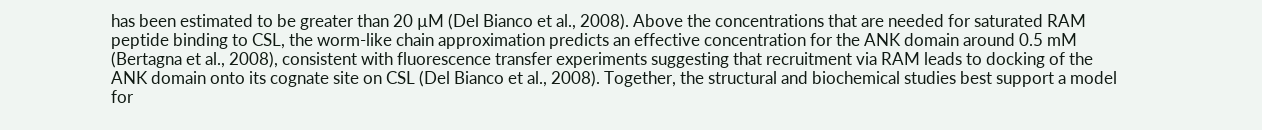has been estimated to be greater than 20 µM (Del Bianco et al., 2008). Above the concentrations that are needed for saturated RAM peptide binding to CSL, the worm-like chain approximation predicts an effective concentration for the ANK domain around 0.5 mM (Bertagna et al., 2008), consistent with fluorescence transfer experiments suggesting that recruitment via RAM leads to docking of the ANK domain onto its cognate site on CSL (Del Bianco et al., 2008). Together, the structural and biochemical studies best support a model for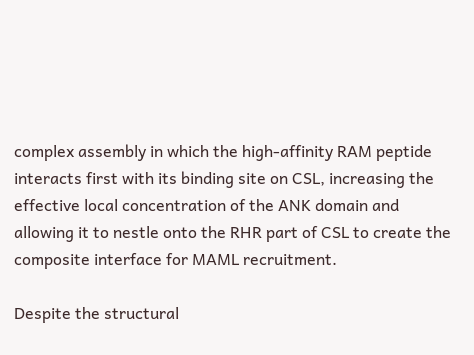complex assembly in which the high-affinity RAM peptide interacts first with its binding site on CSL, increasing the effective local concentration of the ANK domain and allowing it to nestle onto the RHR part of CSL to create the composite interface for MAML recruitment.

Despite the structural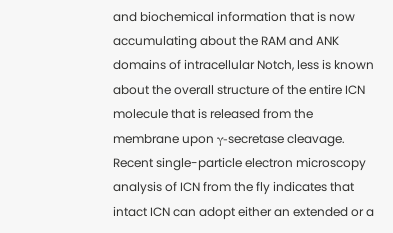and biochemical information that is now accumulating about the RAM and ANK domains of intracellular Notch, less is known about the overall structure of the entire ICN molecule that is released from the membrane upon γ-secretase cleavage. Recent single-particle electron microscopy analysis of ICN from the fly indicates that intact ICN can adopt either an extended or a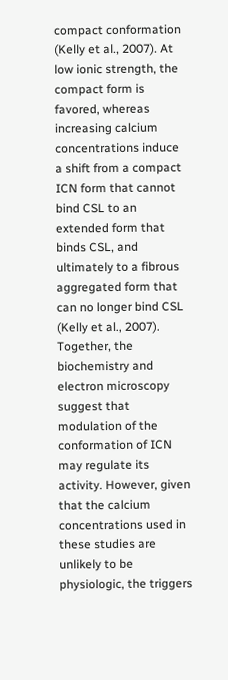compact conformation (Kelly et al., 2007). At low ionic strength, the compact form is favored, whereas increasing calcium concentrations induce a shift from a compact ICN form that cannot bind CSL to an extended form that binds CSL, and ultimately to a fibrous aggregated form that can no longer bind CSL (Kelly et al., 2007). Together, the biochemistry and electron microscopy suggest that modulation of the conformation of ICN may regulate its activity. However, given that the calcium concentrations used in these studies are unlikely to be physiologic, the triggers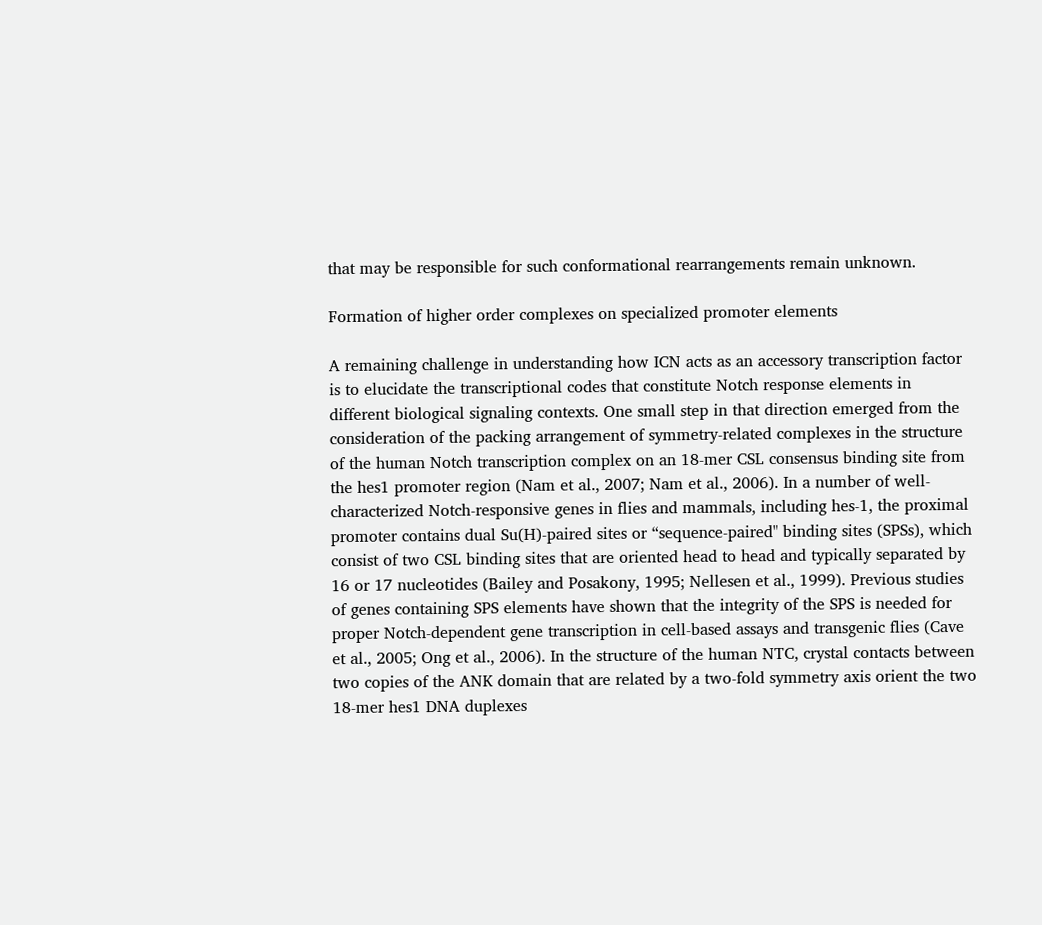that may be responsible for such conformational rearrangements remain unknown.

Formation of higher order complexes on specialized promoter elements

A remaining challenge in understanding how ICN acts as an accessory transcription factor is to elucidate the transcriptional codes that constitute Notch response elements in different biological signaling contexts. One small step in that direction emerged from the consideration of the packing arrangement of symmetry-related complexes in the structure of the human Notch transcription complex on an 18-mer CSL consensus binding site from the hes1 promoter region (Nam et al., 2007; Nam et al., 2006). In a number of well-characterized Notch-responsive genes in flies and mammals, including hes-1, the proximal promoter contains dual Su(H)-paired sites or “sequence-paired" binding sites (SPSs), which consist of two CSL binding sites that are oriented head to head and typically separated by 16 or 17 nucleotides (Bailey and Posakony, 1995; Nellesen et al., 1999). Previous studies of genes containing SPS elements have shown that the integrity of the SPS is needed for proper Notch-dependent gene transcription in cell-based assays and transgenic flies (Cave et al., 2005; Ong et al., 2006). In the structure of the human NTC, crystal contacts between two copies of the ANK domain that are related by a two-fold symmetry axis orient the two 18-mer hes1 DNA duplexes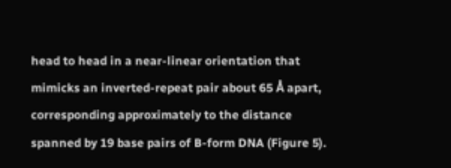head to head in a near-linear orientation that mimicks an inverted-repeat pair about 65 Å apart, corresponding approximately to the distance spanned by 19 base pairs of B-form DNA (Figure 5).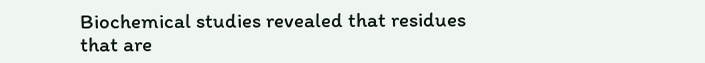Biochemical studies revealed that residues that are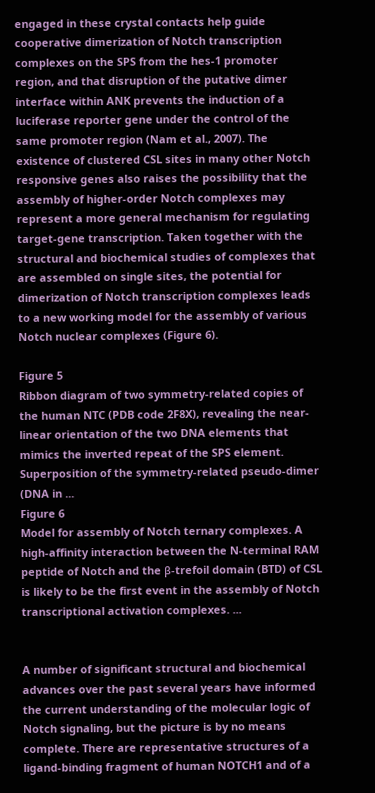engaged in these crystal contacts help guide cooperative dimerization of Notch transcription complexes on the SPS from the hes-1 promoter region, and that disruption of the putative dimer interface within ANK prevents the induction of a luciferase reporter gene under the control of the same promoter region (Nam et al., 2007). The existence of clustered CSL sites in many other Notch responsive genes also raises the possibility that the assembly of higher-order Notch complexes may represent a more general mechanism for regulating target-gene transcription. Taken together with the structural and biochemical studies of complexes that are assembled on single sites, the potential for dimerization of Notch transcription complexes leads to a new working model for the assembly of various Notch nuclear complexes (Figure 6).

Figure 5
Ribbon diagram of two symmetry-related copies of the human NTC (PDB code 2F8X), revealing the near-linear orientation of the two DNA elements that mimics the inverted repeat of the SPS element. Superposition of the symmetry-related pseudo-dimer (DNA in ...
Figure 6
Model for assembly of Notch ternary complexes. A high-affinity interaction between the N-terminal RAM peptide of Notch and the β-trefoil domain (BTD) of CSL is likely to be the first event in the assembly of Notch transcriptional activation complexes. ...


A number of significant structural and biochemical advances over the past several years have informed the current understanding of the molecular logic of Notch signaling, but the picture is by no means complete. There are representative structures of a ligand-binding fragment of human NOTCH1 and of a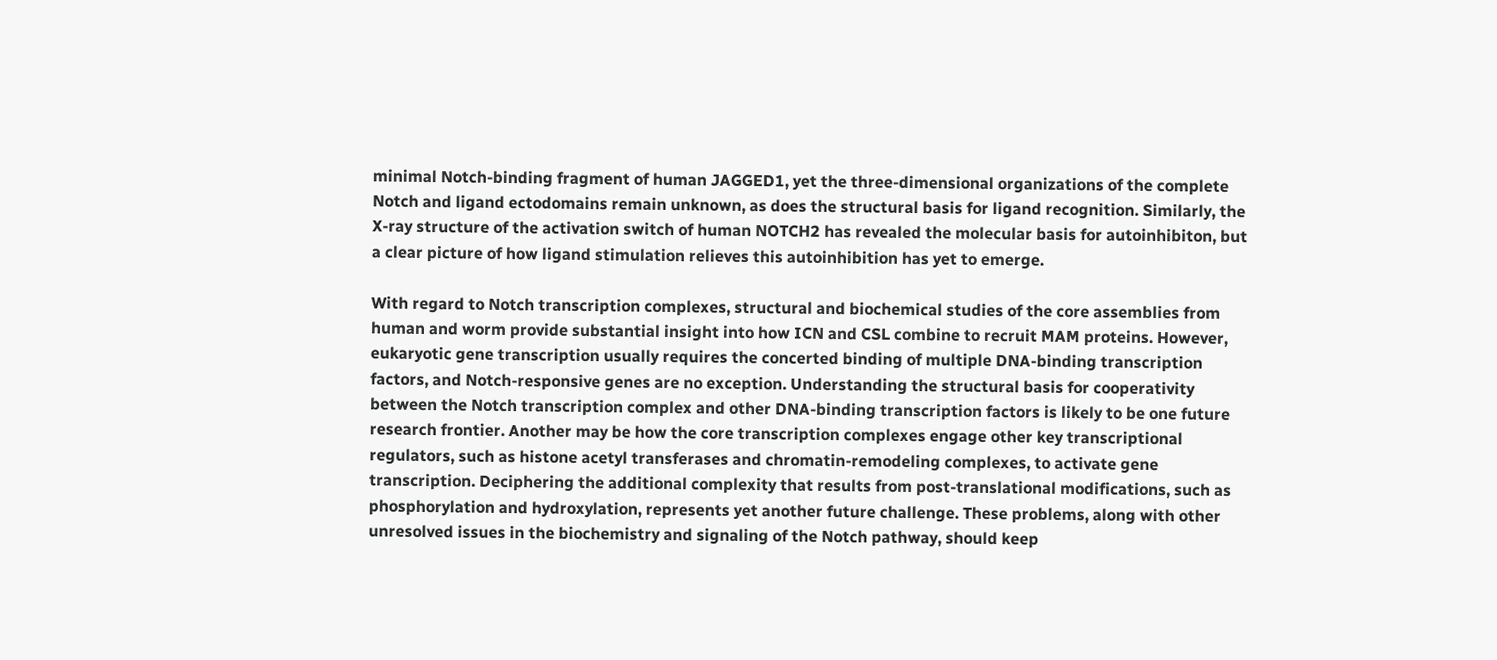minimal Notch-binding fragment of human JAGGED1, yet the three-dimensional organizations of the complete Notch and ligand ectodomains remain unknown, as does the structural basis for ligand recognition. Similarly, the X-ray structure of the activation switch of human NOTCH2 has revealed the molecular basis for autoinhibiton, but a clear picture of how ligand stimulation relieves this autoinhibition has yet to emerge.

With regard to Notch transcription complexes, structural and biochemical studies of the core assemblies from human and worm provide substantial insight into how ICN and CSL combine to recruit MAM proteins. However, eukaryotic gene transcription usually requires the concerted binding of multiple DNA-binding transcription factors, and Notch-responsive genes are no exception. Understanding the structural basis for cooperativity between the Notch transcription complex and other DNA-binding transcription factors is likely to be one future research frontier. Another may be how the core transcription complexes engage other key transcriptional regulators, such as histone acetyl transferases and chromatin-remodeling complexes, to activate gene transcription. Deciphering the additional complexity that results from post-translational modifications, such as phosphorylation and hydroxylation, represents yet another future challenge. These problems, along with other unresolved issues in the biochemistry and signaling of the Notch pathway, should keep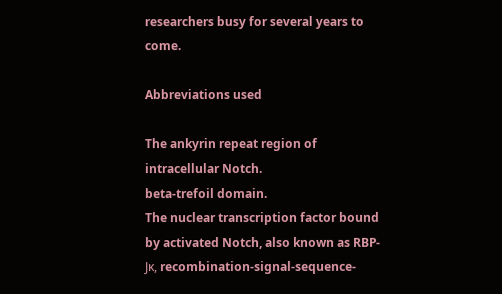researchers busy for several years to come.

Abbreviations used

The ankyrin repeat region of intracellular Notch.
beta-trefoil domain.
The nuclear transcription factor bound by activated Notch, also known as RBP-Jκ, recombination-signal-sequence-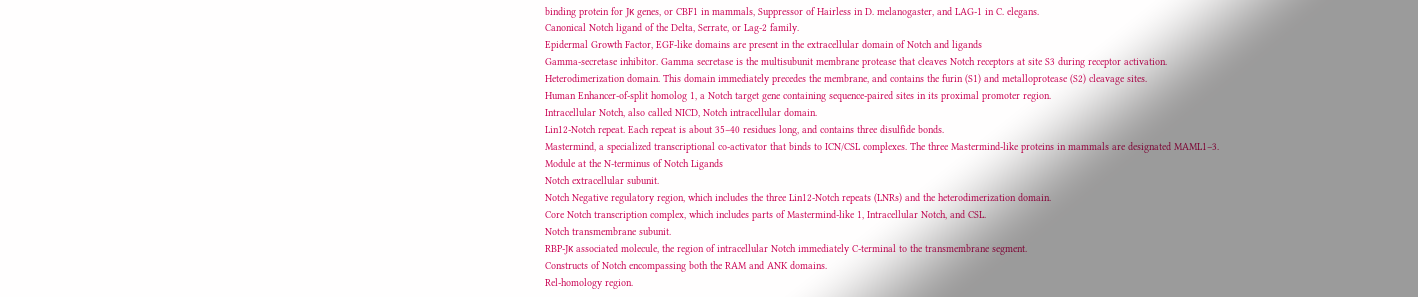binding protein for Jκ genes, or CBF1 in mammals, Suppressor of Hairless in D. melanogaster, and LAG-1 in C. elegans.
Canonical Notch ligand of the Delta, Serrate, or Lag-2 family.
Epidermal Growth Factor, EGF-like domains are present in the extracellular domain of Notch and ligands
Gamma-secretase inhibitor. Gamma secretase is the multisubunit membrane protease that cleaves Notch receptors at site S3 during receptor activation.
Heterodimerization domain. This domain immediately precedes the membrane, and contains the furin (S1) and metalloprotease (S2) cleavage sites.
Human Enhancer-of-split homolog 1, a Notch target gene containing sequence-paired sites in its proximal promoter region.
Intracellular Notch, also called NICD, Notch intracellular domain.
Lin12-Notch repeat. Each repeat is about 35–40 residues long, and contains three disulfide bonds.
Mastermind, a specialized transcriptional co-activator that binds to ICN/CSL complexes. The three Mastermind-like proteins in mammals are designated MAML1–3.
Module at the N-terminus of Notch Ligands
Notch extracellular subunit.
Notch Negative regulatory region, which includes the three Lin12-Notch repeats (LNRs) and the heterodimerization domain.
Core Notch transcription complex, which includes parts of Mastermind-like 1, Intracellular Notch, and CSL.
Notch transmembrane subunit.
RBP-Jκ associated molecule, the region of intracellular Notch immediately C-terminal to the transmembrane segment.
Constructs of Notch encompassing both the RAM and ANK domains.
Rel-homology region.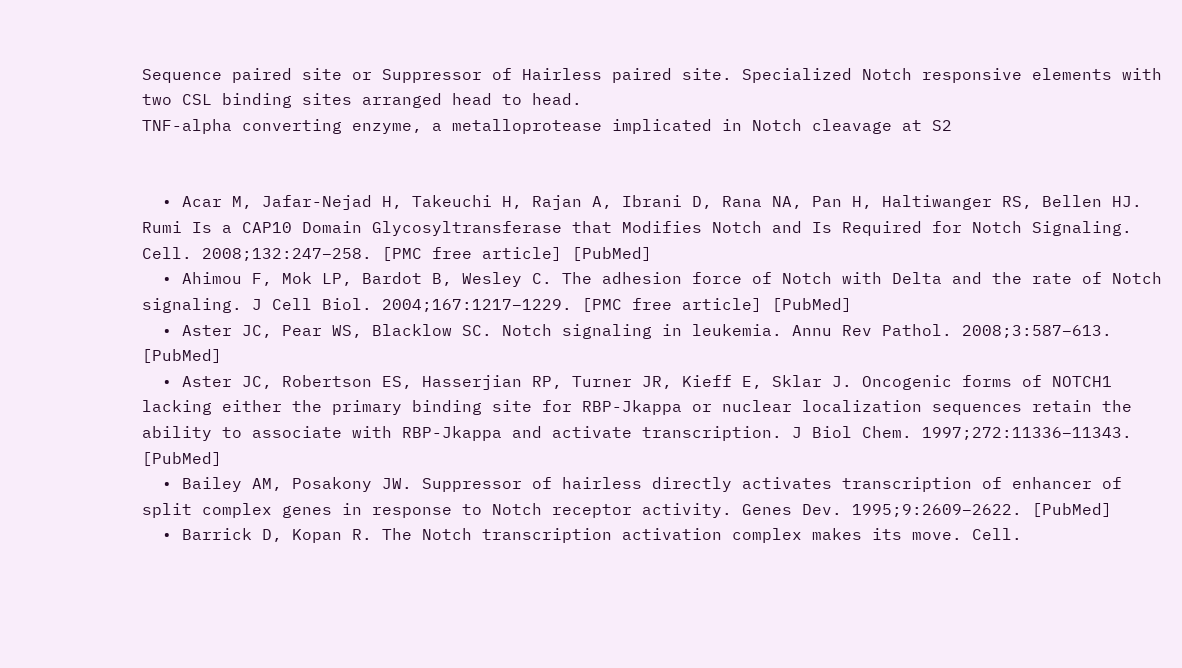Sequence paired site or Suppressor of Hairless paired site. Specialized Notch responsive elements with two CSL binding sites arranged head to head.
TNF-alpha converting enzyme, a metalloprotease implicated in Notch cleavage at S2


  • Acar M, Jafar-Nejad H, Takeuchi H, Rajan A, Ibrani D, Rana NA, Pan H, Haltiwanger RS, Bellen HJ. Rumi Is a CAP10 Domain Glycosyltransferase that Modifies Notch and Is Required for Notch Signaling. Cell. 2008;132:247–258. [PMC free article] [PubMed]
  • Ahimou F, Mok LP, Bardot B, Wesley C. The adhesion force of Notch with Delta and the rate of Notch signaling. J Cell Biol. 2004;167:1217–1229. [PMC free article] [PubMed]
  • Aster JC, Pear WS, Blacklow SC. Notch signaling in leukemia. Annu Rev Pathol. 2008;3:587–613. [PubMed]
  • Aster JC, Robertson ES, Hasserjian RP, Turner JR, Kieff E, Sklar J. Oncogenic forms of NOTCH1 lacking either the primary binding site for RBP-Jkappa or nuclear localization sequences retain the ability to associate with RBP-Jkappa and activate transcription. J Biol Chem. 1997;272:11336–11343. [PubMed]
  • Bailey AM, Posakony JW. Suppressor of hairless directly activates transcription of enhancer of split complex genes in response to Notch receptor activity. Genes Dev. 1995;9:2609–2622. [PubMed]
  • Barrick D, Kopan R. The Notch transcription activation complex makes its move. Cell.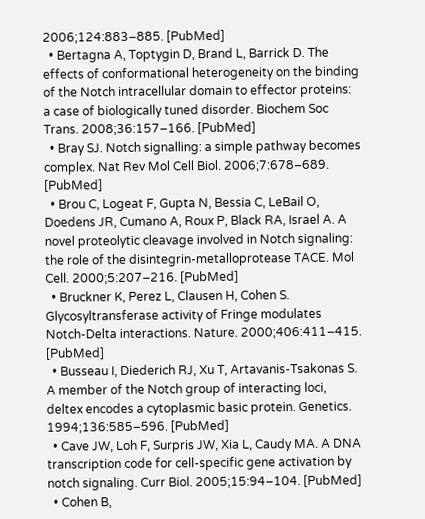2006;124:883–885. [PubMed]
  • Bertagna A, Toptygin D, Brand L, Barrick D. The effects of conformational heterogeneity on the binding of the Notch intracellular domain to effector proteins: a case of biologically tuned disorder. Biochem Soc Trans. 2008;36:157–166. [PubMed]
  • Bray SJ. Notch signalling: a simple pathway becomes complex. Nat Rev Mol Cell Biol. 2006;7:678–689. [PubMed]
  • Brou C, Logeat F, Gupta N, Bessia C, LeBail O, Doedens JR, Cumano A, Roux P, Black RA, Israel A. A novel proteolytic cleavage involved in Notch signaling: the role of the disintegrin-metalloprotease TACE. Mol Cell. 2000;5:207–216. [PubMed]
  • Bruckner K, Perez L, Clausen H, Cohen S. Glycosyltransferase activity of Fringe modulates Notch-Delta interactions. Nature. 2000;406:411–415. [PubMed]
  • Busseau I, Diederich RJ, Xu T, Artavanis-Tsakonas S. A member of the Notch group of interacting loci, deltex encodes a cytoplasmic basic protein. Genetics. 1994;136:585–596. [PubMed]
  • Cave JW, Loh F, Surpris JW, Xia L, Caudy MA. A DNA transcription code for cell-specific gene activation by notch signaling. Curr Biol. 2005;15:94–104. [PubMed]
  • Cohen B,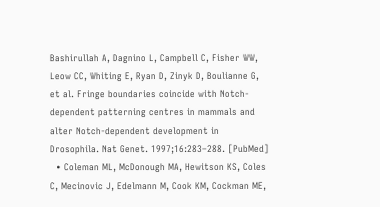Bashirullah A, Dagnino L, Campbell C, Fisher WW, Leow CC, Whiting E, Ryan D, Zinyk D, Boulianne G, et al. Fringe boundaries coincide with Notch-dependent patterning centres in mammals and alter Notch-dependent development in Drosophila. Nat Genet. 1997;16:283–288. [PubMed]
  • Coleman ML, McDonough MA, Hewitson KS, Coles C, Mecinovic J, Edelmann M, Cook KM, Cockman ME,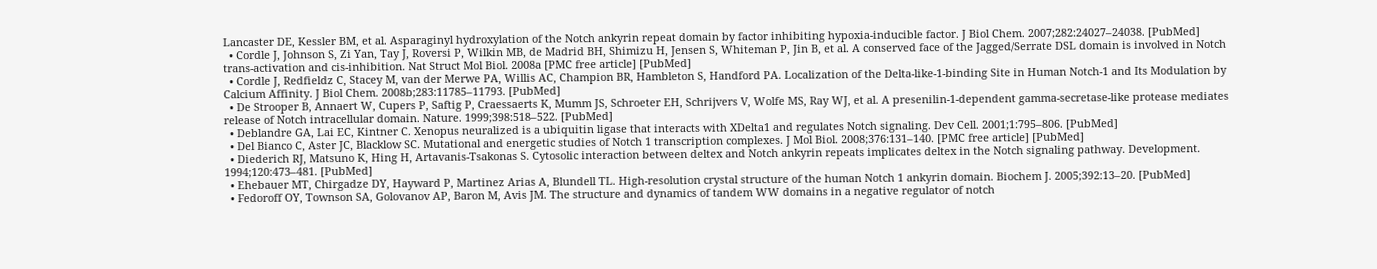Lancaster DE, Kessler BM, et al. Asparaginyl hydroxylation of the Notch ankyrin repeat domain by factor inhibiting hypoxia-inducible factor. J Biol Chem. 2007;282:24027–24038. [PubMed]
  • Cordle J, Johnson S, Zi Yan, Tay J, Roversi P, Wilkin MB, de Madrid BH, Shimizu H, Jensen S, Whiteman P, Jin B, et al. A conserved face of the Jagged/Serrate DSL domain is involved in Notch trans-activation and cis-inhibition. Nat Struct Mol Biol. 2008a [PMC free article] [PubMed]
  • Cordle J, Redfieldz C, Stacey M, van der Merwe PA, Willis AC, Champion BR, Hambleton S, Handford PA. Localization of the Delta-like-1-binding Site in Human Notch-1 and Its Modulation by Calcium Affinity. J Biol Chem. 2008b;283:11785–11793. [PubMed]
  • De Strooper B, Annaert W, Cupers P, Saftig P, Craessaerts K, Mumm JS, Schroeter EH, Schrijvers V, Wolfe MS, Ray WJ, et al. A presenilin-1-dependent gamma-secretase-like protease mediates release of Notch intracellular domain. Nature. 1999;398:518–522. [PubMed]
  • Deblandre GA, Lai EC, Kintner C. Xenopus neuralized is a ubiquitin ligase that interacts with XDelta1 and regulates Notch signaling. Dev Cell. 2001;1:795–806. [PubMed]
  • Del Bianco C, Aster JC, Blacklow SC. Mutational and energetic studies of Notch 1 transcription complexes. J Mol Biol. 2008;376:131–140. [PMC free article] [PubMed]
  • Diederich RJ, Matsuno K, Hing H, Artavanis-Tsakonas S. Cytosolic interaction between deltex and Notch ankyrin repeats implicates deltex in the Notch signaling pathway. Development. 1994;120:473–481. [PubMed]
  • Ehebauer MT, Chirgadze DY, Hayward P, Martinez Arias A, Blundell TL. High-resolution crystal structure of the human Notch 1 ankyrin domain. Biochem J. 2005;392:13–20. [PubMed]
  • Fedoroff OY, Townson SA, Golovanov AP, Baron M, Avis JM. The structure and dynamics of tandem WW domains in a negative regulator of notch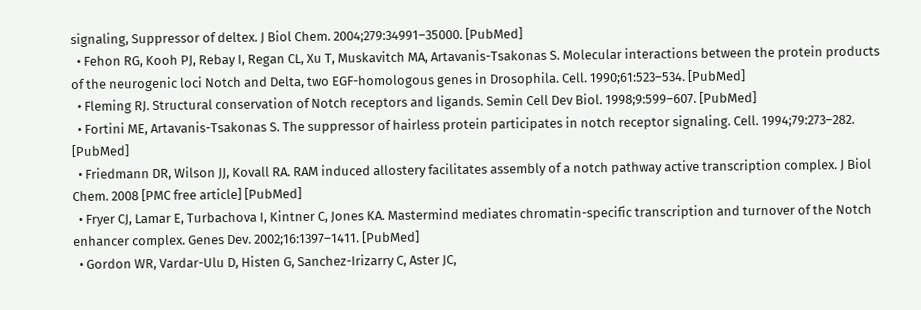signaling, Suppressor of deltex. J Biol Chem. 2004;279:34991–35000. [PubMed]
  • Fehon RG, Kooh PJ, Rebay I, Regan CL, Xu T, Muskavitch MA, Artavanis-Tsakonas S. Molecular interactions between the protein products of the neurogenic loci Notch and Delta, two EGF-homologous genes in Drosophila. Cell. 1990;61:523–534. [PubMed]
  • Fleming RJ. Structural conservation of Notch receptors and ligands. Semin Cell Dev Biol. 1998;9:599–607. [PubMed]
  • Fortini ME, Artavanis-Tsakonas S. The suppressor of hairless protein participates in notch receptor signaling. Cell. 1994;79:273–282. [PubMed]
  • Friedmann DR, Wilson JJ, Kovall RA. RAM induced allostery facilitates assembly of a notch pathway active transcription complex. J Biol Chem. 2008 [PMC free article] [PubMed]
  • Fryer CJ, Lamar E, Turbachova I, Kintner C, Jones KA. Mastermind mediates chromatin-specific transcription and turnover of the Notch enhancer complex. Genes Dev. 2002;16:1397–1411. [PubMed]
  • Gordon WR, Vardar-Ulu D, Histen G, Sanchez-Irizarry C, Aster JC,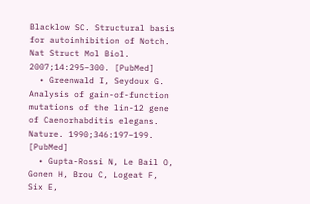Blacklow SC. Structural basis for autoinhibition of Notch. Nat Struct Mol Biol. 2007;14:295–300. [PubMed]
  • Greenwald I, Seydoux G. Analysis of gain-of-function mutations of the lin-12 gene of Caenorhabditis elegans. Nature. 1990;346:197–199. [PubMed]
  • Gupta-Rossi N, Le Bail O, Gonen H, Brou C, Logeat F, Six E,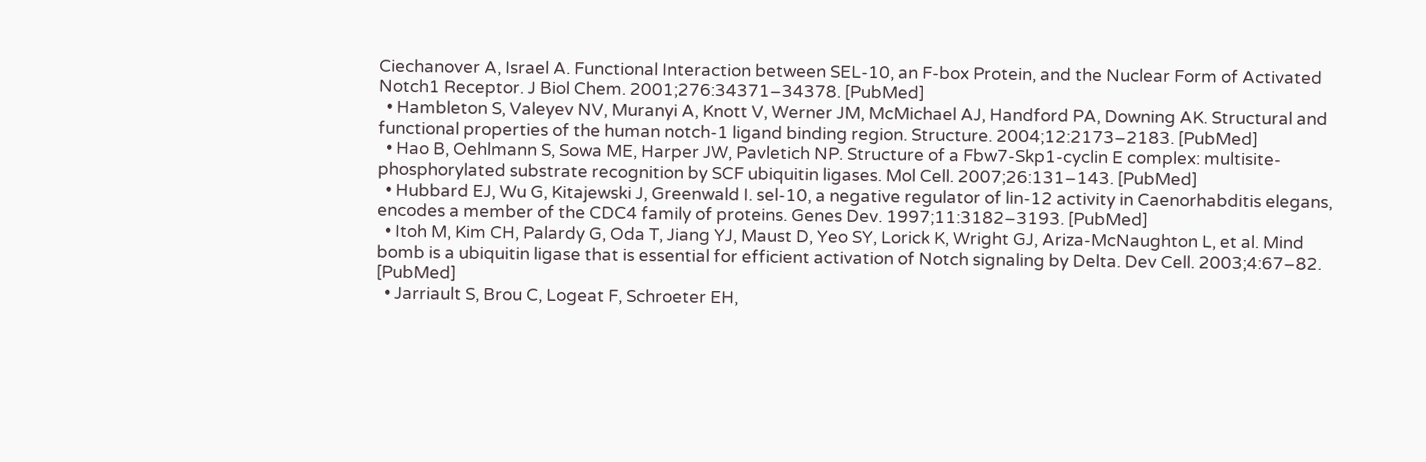Ciechanover A, Israel A. Functional Interaction between SEL-10, an F-box Protein, and the Nuclear Form of Activated Notch1 Receptor. J Biol Chem. 2001;276:34371–34378. [PubMed]
  • Hambleton S, Valeyev NV, Muranyi A, Knott V, Werner JM, McMichael AJ, Handford PA, Downing AK. Structural and functional properties of the human notch-1 ligand binding region. Structure. 2004;12:2173–2183. [PubMed]
  • Hao B, Oehlmann S, Sowa ME, Harper JW, Pavletich NP. Structure of a Fbw7-Skp1-cyclin E complex: multisite-phosphorylated substrate recognition by SCF ubiquitin ligases. Mol Cell. 2007;26:131–143. [PubMed]
  • Hubbard EJ, Wu G, Kitajewski J, Greenwald I. sel-10, a negative regulator of lin-12 activity in Caenorhabditis elegans, encodes a member of the CDC4 family of proteins. Genes Dev. 1997;11:3182–3193. [PubMed]
  • Itoh M, Kim CH, Palardy G, Oda T, Jiang YJ, Maust D, Yeo SY, Lorick K, Wright GJ, Ariza-McNaughton L, et al. Mind bomb is a ubiquitin ligase that is essential for efficient activation of Notch signaling by Delta. Dev Cell. 2003;4:67–82. [PubMed]
  • Jarriault S, Brou C, Logeat F, Schroeter EH,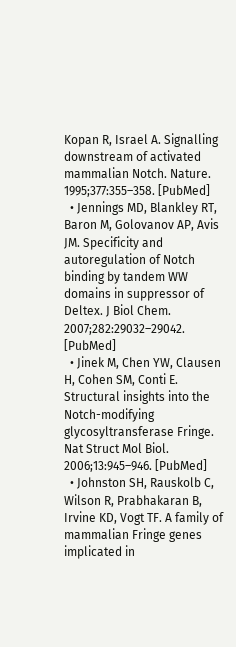Kopan R, Israel A. Signalling downstream of activated mammalian Notch. Nature. 1995;377:355–358. [PubMed]
  • Jennings MD, Blankley RT, Baron M, Golovanov AP, Avis JM. Specificity and autoregulation of Notch binding by tandem WW domains in suppressor of Deltex. J Biol Chem. 2007;282:29032–29042. [PubMed]
  • Jinek M, Chen YW, Clausen H, Cohen SM, Conti E. Structural insights into the Notch-modifying glycosyltransferase Fringe. Nat Struct Mol Biol. 2006;13:945–946. [PubMed]
  • Johnston SH, Rauskolb C, Wilson R, Prabhakaran B, Irvine KD, Vogt TF. A family of mammalian Fringe genes implicated in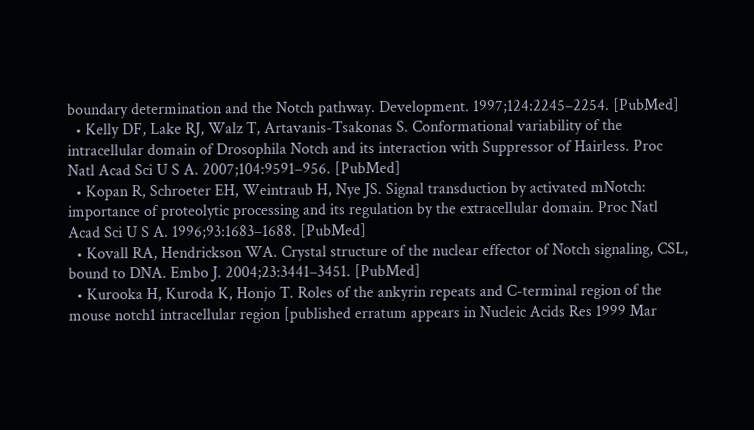boundary determination and the Notch pathway. Development. 1997;124:2245–2254. [PubMed]
  • Kelly DF, Lake RJ, Walz T, Artavanis-Tsakonas S. Conformational variability of the intracellular domain of Drosophila Notch and its interaction with Suppressor of Hairless. Proc Natl Acad Sci U S A. 2007;104:9591–956. [PubMed]
  • Kopan R, Schroeter EH, Weintraub H, Nye JS. Signal transduction by activated mNotch: importance of proteolytic processing and its regulation by the extracellular domain. Proc Natl Acad Sci U S A. 1996;93:1683–1688. [PubMed]
  • Kovall RA, Hendrickson WA. Crystal structure of the nuclear effector of Notch signaling, CSL, bound to DNA. Embo J. 2004;23:3441–3451. [PubMed]
  • Kurooka H, Kuroda K, Honjo T. Roles of the ankyrin repeats and C-terminal region of the mouse notch1 intracellular region [published erratum appears in Nucleic Acids Res 1999 Mar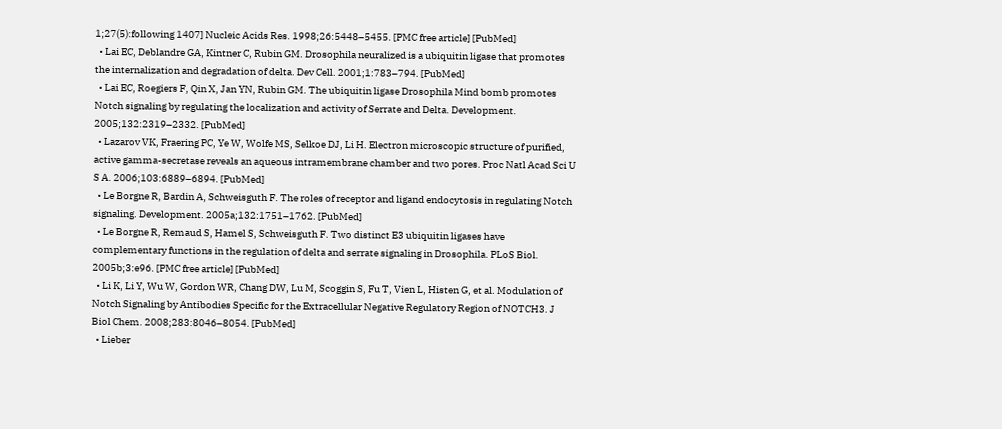1;27(5):following 1407] Nucleic Acids Res. 1998;26:5448–5455. [PMC free article] [PubMed]
  • Lai EC, Deblandre GA, Kintner C, Rubin GM. Drosophila neuralized is a ubiquitin ligase that promotes the internalization and degradation of delta. Dev Cell. 2001;1:783–794. [PubMed]
  • Lai EC, Roegiers F, Qin X, Jan YN, Rubin GM. The ubiquitin ligase Drosophila Mind bomb promotes Notch signaling by regulating the localization and activity of Serrate and Delta. Development. 2005;132:2319–2332. [PubMed]
  • Lazarov VK, Fraering PC, Ye W, Wolfe MS, Selkoe DJ, Li H. Electron microscopic structure of purified, active gamma-secretase reveals an aqueous intramembrane chamber and two pores. Proc Natl Acad Sci U S A. 2006;103:6889–6894. [PubMed]
  • Le Borgne R, Bardin A, Schweisguth F. The roles of receptor and ligand endocytosis in regulating Notch signaling. Development. 2005a;132:1751–1762. [PubMed]
  • Le Borgne R, Remaud S, Hamel S, Schweisguth F. Two distinct E3 ubiquitin ligases have complementary functions in the regulation of delta and serrate signaling in Drosophila. PLoS Biol. 2005b;3:e96. [PMC free article] [PubMed]
  • Li K, Li Y, Wu W, Gordon WR, Chang DW, Lu M, Scoggin S, Fu T, Vien L, Histen G, et al. Modulation of Notch Signaling by Antibodies Specific for the Extracellular Negative Regulatory Region of NOTCH3. J Biol Chem. 2008;283:8046–8054. [PubMed]
  • Lieber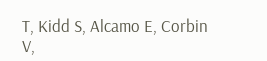T, Kidd S, Alcamo E, Corbin V,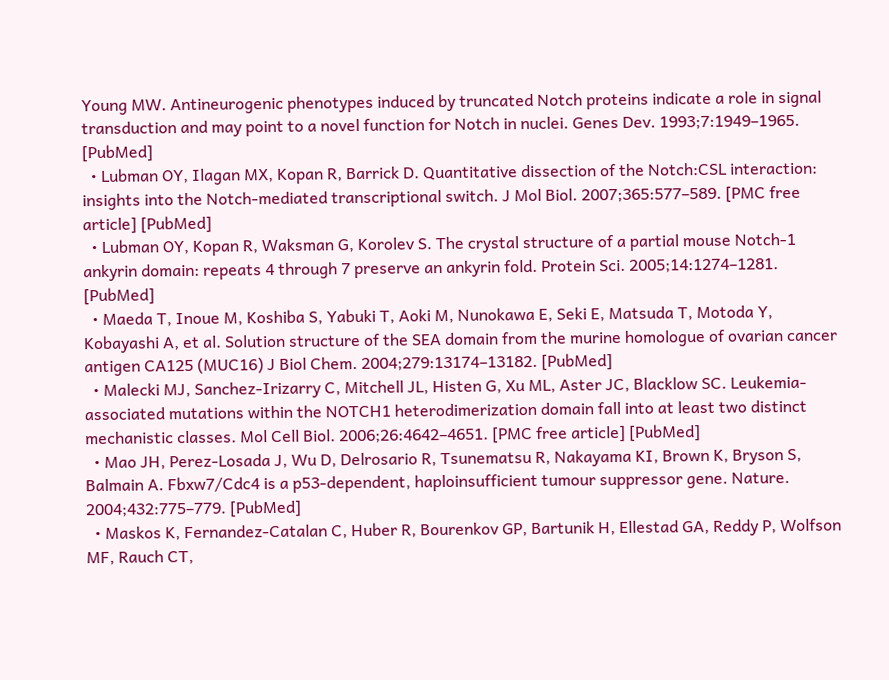Young MW. Antineurogenic phenotypes induced by truncated Notch proteins indicate a role in signal transduction and may point to a novel function for Notch in nuclei. Genes Dev. 1993;7:1949–1965. [PubMed]
  • Lubman OY, Ilagan MX, Kopan R, Barrick D. Quantitative dissection of the Notch:CSL interaction: insights into the Notch-mediated transcriptional switch. J Mol Biol. 2007;365:577–589. [PMC free article] [PubMed]
  • Lubman OY, Kopan R, Waksman G, Korolev S. The crystal structure of a partial mouse Notch-1 ankyrin domain: repeats 4 through 7 preserve an ankyrin fold. Protein Sci. 2005;14:1274–1281. [PubMed]
  • Maeda T, Inoue M, Koshiba S, Yabuki T, Aoki M, Nunokawa E, Seki E, Matsuda T, Motoda Y, Kobayashi A, et al. Solution structure of the SEA domain from the murine homologue of ovarian cancer antigen CA125 (MUC16) J Biol Chem. 2004;279:13174–13182. [PubMed]
  • Malecki MJ, Sanchez-Irizarry C, Mitchell JL, Histen G, Xu ML, Aster JC, Blacklow SC. Leukemia-associated mutations within the NOTCH1 heterodimerization domain fall into at least two distinct mechanistic classes. Mol Cell Biol. 2006;26:4642–4651. [PMC free article] [PubMed]
  • Mao JH, Perez-Losada J, Wu D, Delrosario R, Tsunematsu R, Nakayama KI, Brown K, Bryson S, Balmain A. Fbxw7/Cdc4 is a p53-dependent, haploinsufficient tumour suppressor gene. Nature. 2004;432:775–779. [PubMed]
  • Maskos K, Fernandez-Catalan C, Huber R, Bourenkov GP, Bartunik H, Ellestad GA, Reddy P, Wolfson MF, Rauch CT,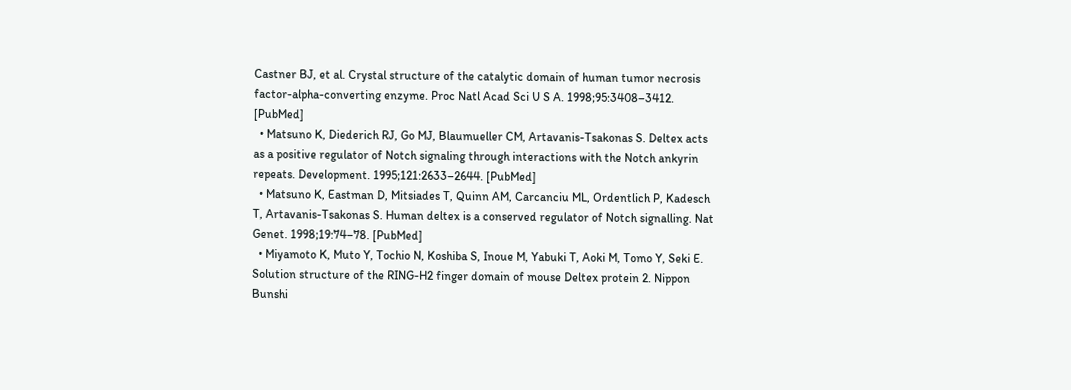Castner BJ, et al. Crystal structure of the catalytic domain of human tumor necrosis factor-alpha-converting enzyme. Proc Natl Acad Sci U S A. 1998;95:3408–3412. [PubMed]
  • Matsuno K, Diederich RJ, Go MJ, Blaumueller CM, Artavanis-Tsakonas S. Deltex acts as a positive regulator of Notch signaling through interactions with the Notch ankyrin repeats. Development. 1995;121:2633–2644. [PubMed]
  • Matsuno K, Eastman D, Mitsiades T, Quinn AM, Carcanciu ML, Ordentlich P, Kadesch T, Artavanis-Tsakonas S. Human deltex is a conserved regulator of Notch signalling. Nat Genet. 1998;19:74–78. [PubMed]
  • Miyamoto K, Muto Y, Tochio N, Koshiba S, Inoue M, Yabuki T, Aoki M, Tomo Y, Seki E. Solution structure of the RING-H2 finger domain of mouse Deltex protein 2. Nippon Bunshi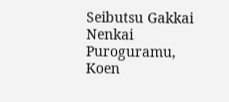Seibutsu Gakkai Nenkai Puroguramu, Koen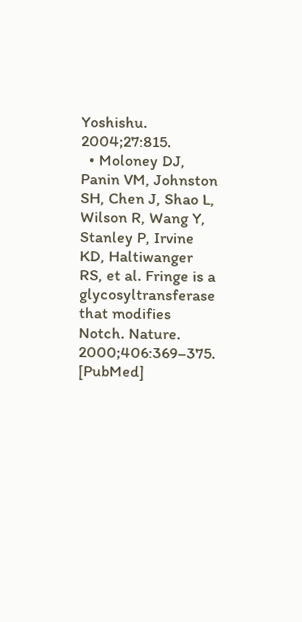Yoshishu. 2004;27:815.
  • Moloney DJ, Panin VM, Johnston SH, Chen J, Shao L, Wilson R, Wang Y, Stanley P, Irvine KD, Haltiwanger RS, et al. Fringe is a glycosyltransferase that modifies Notch. Nature. 2000;406:369–375. [PubMed]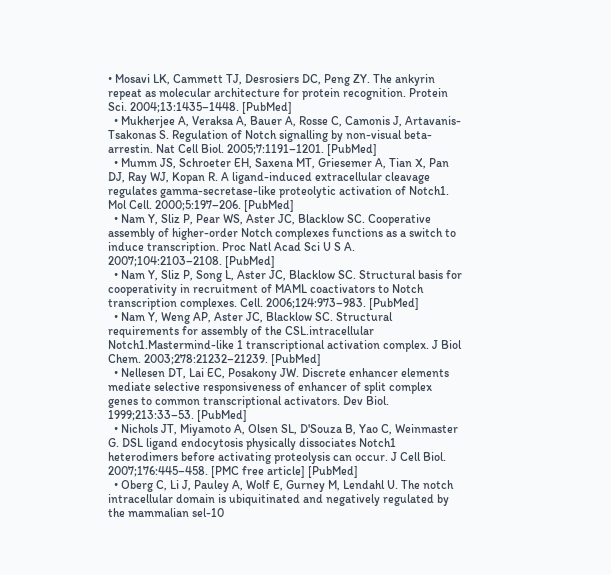• Mosavi LK, Cammett TJ, Desrosiers DC, Peng ZY. The ankyrin repeat as molecular architecture for protein recognition. Protein Sci. 2004;13:1435–1448. [PubMed]
  • Mukherjee A, Veraksa A, Bauer A, Rosse C, Camonis J, Artavanis-Tsakonas S. Regulation of Notch signalling by non-visual beta-arrestin. Nat Cell Biol. 2005;7:1191–1201. [PubMed]
  • Mumm JS, Schroeter EH, Saxena MT, Griesemer A, Tian X, Pan DJ, Ray WJ, Kopan R. A ligand-induced extracellular cleavage regulates gamma-secretase-like proteolytic activation of Notch1. Mol Cell. 2000;5:197–206. [PubMed]
  • Nam Y, Sliz P, Pear WS, Aster JC, Blacklow SC. Cooperative assembly of higher-order Notch complexes functions as a switch to induce transcription. Proc Natl Acad Sci U S A. 2007;104:2103–2108. [PubMed]
  • Nam Y, Sliz P, Song L, Aster JC, Blacklow SC. Structural basis for cooperativity in recruitment of MAML coactivators to Notch transcription complexes. Cell. 2006;124:973–983. [PubMed]
  • Nam Y, Weng AP, Aster JC, Blacklow SC. Structural requirements for assembly of the CSL.intracellular Notch1.Mastermind-like 1 transcriptional activation complex. J Biol Chem. 2003;278:21232–21239. [PubMed]
  • Nellesen DT, Lai EC, Posakony JW. Discrete enhancer elements mediate selective responsiveness of enhancer of split complex genes to common transcriptional activators. Dev Biol. 1999;213:33–53. [PubMed]
  • Nichols JT, Miyamoto A, Olsen SL, D'Souza B, Yao C, Weinmaster G. DSL ligand endocytosis physically dissociates Notch1 heterodimers before activating proteolysis can occur. J Cell Biol. 2007;176:445–458. [PMC free article] [PubMed]
  • Oberg C, Li J, Pauley A, Wolf E, Gurney M, Lendahl U. The notch intracellular domain is ubiquitinated and negatively regulated by the mammalian sel-10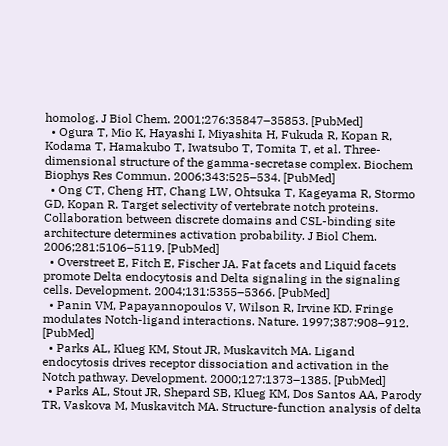homolog. J Biol Chem. 2001;276:35847–35853. [PubMed]
  • Ogura T, Mio K, Hayashi I, Miyashita H, Fukuda R, Kopan R, Kodama T, Hamakubo T, Iwatsubo T, Tomita T, et al. Three-dimensional structure of the gamma-secretase complex. Biochem Biophys Res Commun. 2006;343:525–534. [PubMed]
  • Ong CT, Cheng HT, Chang LW, Ohtsuka T, Kageyama R, Stormo GD, Kopan R. Target selectivity of vertebrate notch proteins. Collaboration between discrete domains and CSL-binding site architecture determines activation probability. J Biol Chem. 2006;281:5106–5119. [PubMed]
  • Overstreet E, Fitch E, Fischer JA. Fat facets and Liquid facets promote Delta endocytosis and Delta signaling in the signaling cells. Development. 2004;131:5355–5366. [PubMed]
  • Panin VM, Papayannopoulos V, Wilson R, Irvine KD. Fringe modulates Notch-ligand interactions. Nature. 1997;387:908–912. [PubMed]
  • Parks AL, Klueg KM, Stout JR, Muskavitch MA. Ligand endocytosis drives receptor dissociation and activation in the Notch pathway. Development. 2000;127:1373–1385. [PubMed]
  • Parks AL, Stout JR, Shepard SB, Klueg KM, Dos Santos AA, Parody TR, Vaskova M, Muskavitch MA. Structure-function analysis of delta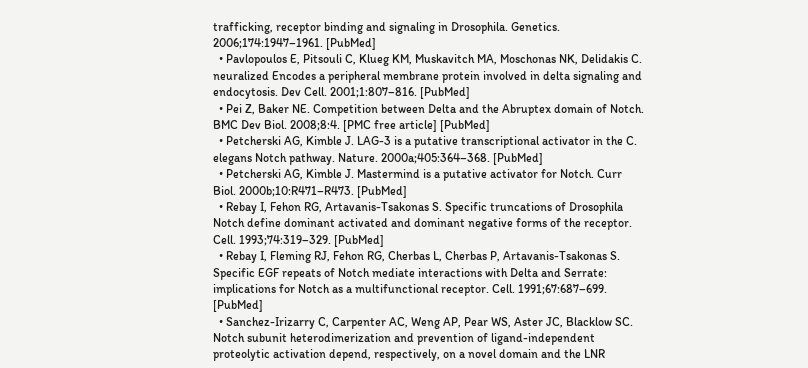trafficking, receptor binding and signaling in Drosophila. Genetics. 2006;174:1947–1961. [PubMed]
  • Pavlopoulos E, Pitsouli C, Klueg KM, Muskavitch MA, Moschonas NK, Delidakis C. neuralized Encodes a peripheral membrane protein involved in delta signaling and endocytosis. Dev Cell. 2001;1:807–816. [PubMed]
  • Pei Z, Baker NE. Competition between Delta and the Abruptex domain of Notch. BMC Dev Biol. 2008;8:4. [PMC free article] [PubMed]
  • Petcherski AG, Kimble J. LAG-3 is a putative transcriptional activator in the C. elegans Notch pathway. Nature. 2000a;405:364–368. [PubMed]
  • Petcherski AG, Kimble J. Mastermind is a putative activator for Notch. Curr Biol. 2000b;10:R471–R473. [PubMed]
  • Rebay I, Fehon RG, Artavanis-Tsakonas S. Specific truncations of Drosophila Notch define dominant activated and dominant negative forms of the receptor. Cell. 1993;74:319–329. [PubMed]
  • Rebay I, Fleming RJ, Fehon RG, Cherbas L, Cherbas P, Artavanis-Tsakonas S. Specific EGF repeats of Notch mediate interactions with Delta and Serrate: implications for Notch as a multifunctional receptor. Cell. 1991;67:687–699. [PubMed]
  • Sanchez-Irizarry C, Carpenter AC, Weng AP, Pear WS, Aster JC, Blacklow SC. Notch subunit heterodimerization and prevention of ligand-independent proteolytic activation depend, respectively, on a novel domain and the LNR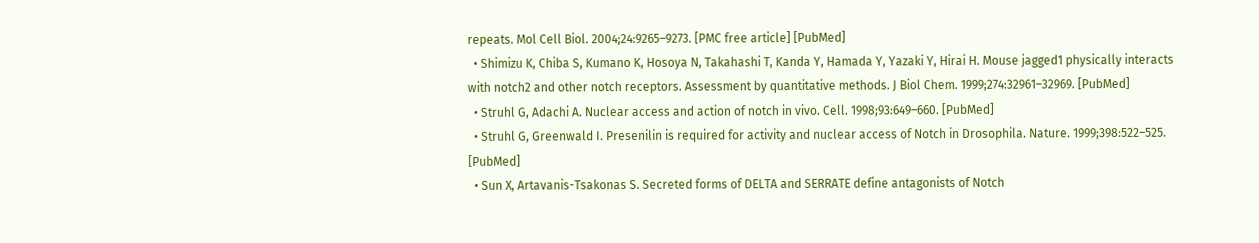repeats. Mol Cell Biol. 2004;24:9265–9273. [PMC free article] [PubMed]
  • Shimizu K, Chiba S, Kumano K, Hosoya N, Takahashi T, Kanda Y, Hamada Y, Yazaki Y, Hirai H. Mouse jagged1 physically interacts with notch2 and other notch receptors. Assessment by quantitative methods. J Biol Chem. 1999;274:32961–32969. [PubMed]
  • Struhl G, Adachi A. Nuclear access and action of notch in vivo. Cell. 1998;93:649–660. [PubMed]
  • Struhl G, Greenwald I. Presenilin is required for activity and nuclear access of Notch in Drosophila. Nature. 1999;398:522–525. [PubMed]
  • Sun X, Artavanis-Tsakonas S. Secreted forms of DELTA and SERRATE define antagonists of Notch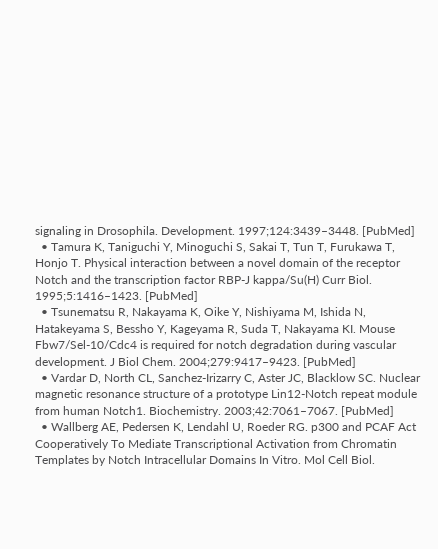signaling in Drosophila. Development. 1997;124:3439–3448. [PubMed]
  • Tamura K, Taniguchi Y, Minoguchi S, Sakai T, Tun T, Furukawa T, Honjo T. Physical interaction between a novel domain of the receptor Notch and the transcription factor RBP-J kappa/Su(H) Curr Biol. 1995;5:1416–1423. [PubMed]
  • Tsunematsu R, Nakayama K, Oike Y, Nishiyama M, Ishida N, Hatakeyama S, Bessho Y, Kageyama R, Suda T, Nakayama KI. Mouse Fbw7/Sel-10/Cdc4 is required for notch degradation during vascular development. J Biol Chem. 2004;279:9417–9423. [PubMed]
  • Vardar D, North CL, Sanchez-Irizarry C, Aster JC, Blacklow SC. Nuclear magnetic resonance structure of a prototype Lin12-Notch repeat module from human Notch1. Biochemistry. 2003;42:7061–7067. [PubMed]
  • Wallberg AE, Pedersen K, Lendahl U, Roeder RG. p300 and PCAF Act Cooperatively To Mediate Transcriptional Activation from Chromatin Templates by Notch Intracellular Domains In Vitro. Mol Cell Biol.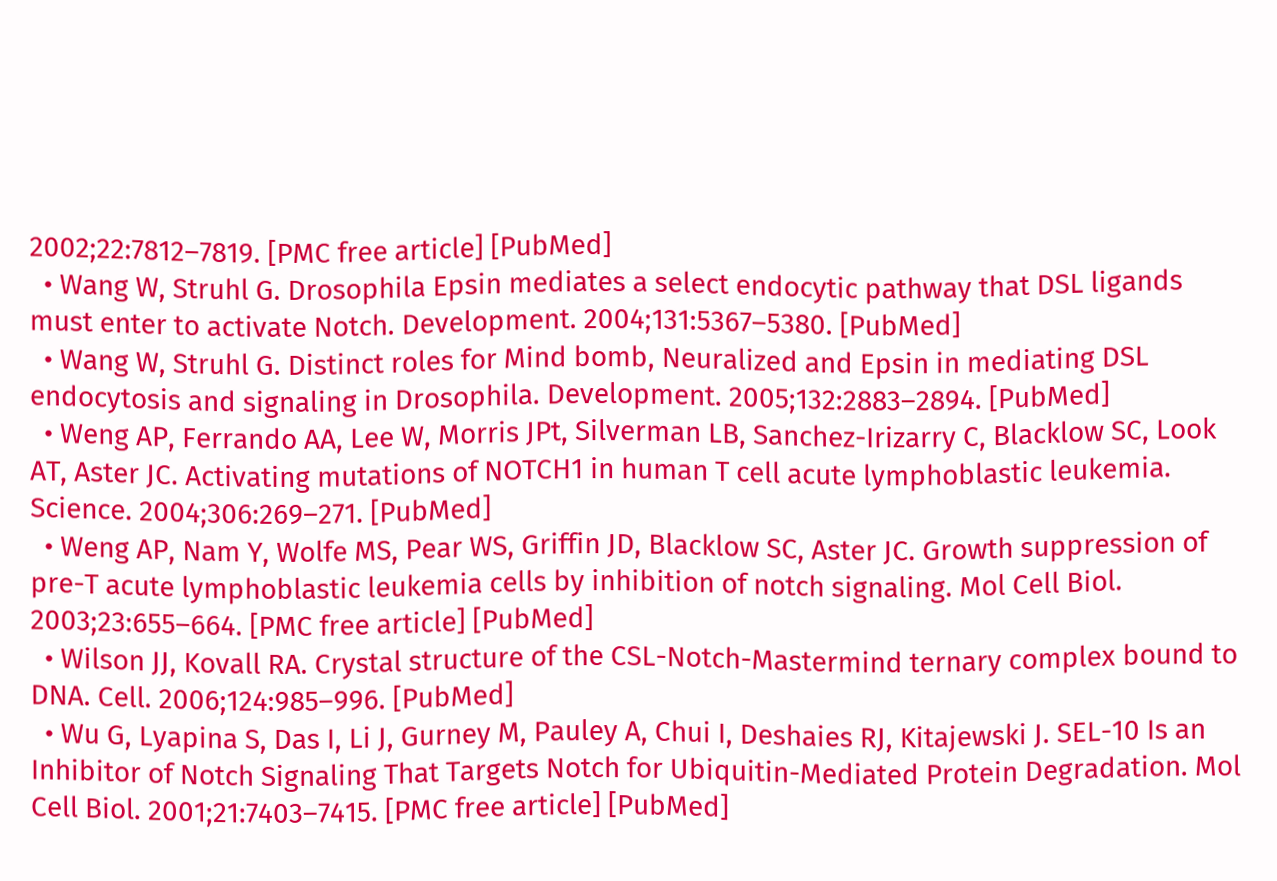2002;22:7812–7819. [PMC free article] [PubMed]
  • Wang W, Struhl G. Drosophila Epsin mediates a select endocytic pathway that DSL ligands must enter to activate Notch. Development. 2004;131:5367–5380. [PubMed]
  • Wang W, Struhl G. Distinct roles for Mind bomb, Neuralized and Epsin in mediating DSL endocytosis and signaling in Drosophila. Development. 2005;132:2883–2894. [PubMed]
  • Weng AP, Ferrando AA, Lee W, Morris JPt, Silverman LB, Sanchez-Irizarry C, Blacklow SC, Look AT, Aster JC. Activating mutations of NOTCH1 in human T cell acute lymphoblastic leukemia. Science. 2004;306:269–271. [PubMed]
  • Weng AP, Nam Y, Wolfe MS, Pear WS, Griffin JD, Blacklow SC, Aster JC. Growth suppression of pre-T acute lymphoblastic leukemia cells by inhibition of notch signaling. Mol Cell Biol. 2003;23:655–664. [PMC free article] [PubMed]
  • Wilson JJ, Kovall RA. Crystal structure of the CSL-Notch-Mastermind ternary complex bound to DNA. Cell. 2006;124:985–996. [PubMed]
  • Wu G, Lyapina S, Das I, Li J, Gurney M, Pauley A, Chui I, Deshaies RJ, Kitajewski J. SEL-10 Is an Inhibitor of Notch Signaling That Targets Notch for Ubiquitin-Mediated Protein Degradation. Mol Cell Biol. 2001;21:7403–7415. [PMC free article] [PubMed]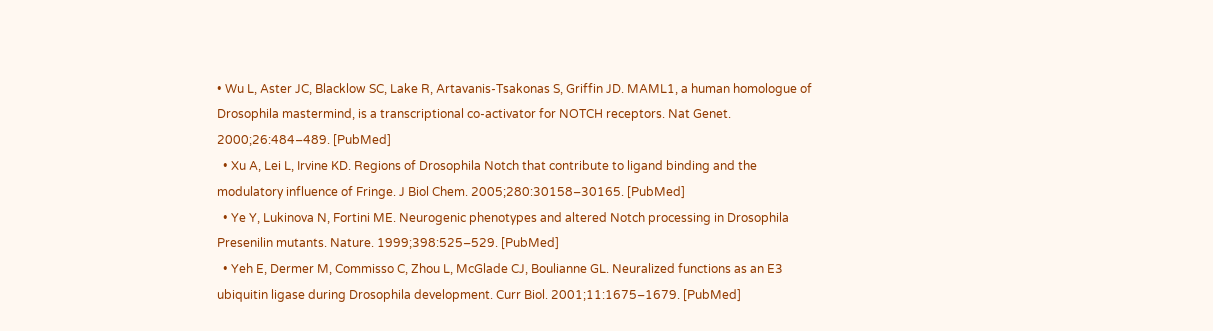• Wu L, Aster JC, Blacklow SC, Lake R, Artavanis-Tsakonas S, Griffin JD. MAML1, a human homologue of Drosophila mastermind, is a transcriptional co-activator for NOTCH receptors. Nat Genet. 2000;26:484–489. [PubMed]
  • Xu A, Lei L, Irvine KD. Regions of Drosophila Notch that contribute to ligand binding and the modulatory influence of Fringe. J Biol Chem. 2005;280:30158–30165. [PubMed]
  • Ye Y, Lukinova N, Fortini ME. Neurogenic phenotypes and altered Notch processing in Drosophila Presenilin mutants. Nature. 1999;398:525–529. [PubMed]
  • Yeh E, Dermer M, Commisso C, Zhou L, McGlade CJ, Boulianne GL. Neuralized functions as an E3 ubiquitin ligase during Drosophila development. Curr Biol. 2001;11:1675–1679. [PubMed]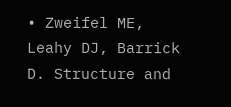• Zweifel ME, Leahy DJ, Barrick D. Structure and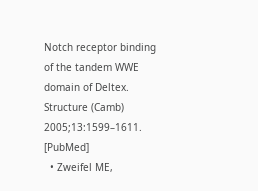Notch receptor binding of the tandem WWE domain of Deltex. Structure (Camb) 2005;13:1599–1611. [PubMed]
  • Zweifel ME,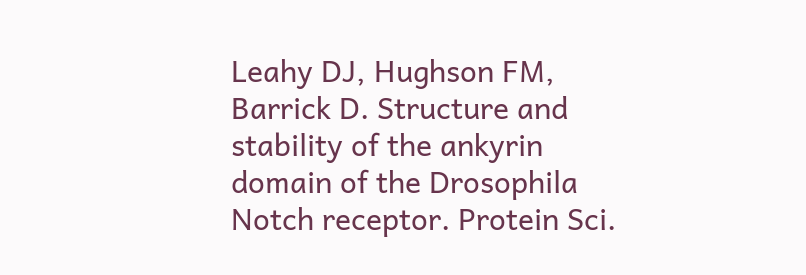Leahy DJ, Hughson FM, Barrick D. Structure and stability of the ankyrin domain of the Drosophila Notch receptor. Protein Sci.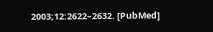2003;12:2622–2632. [PubMed]